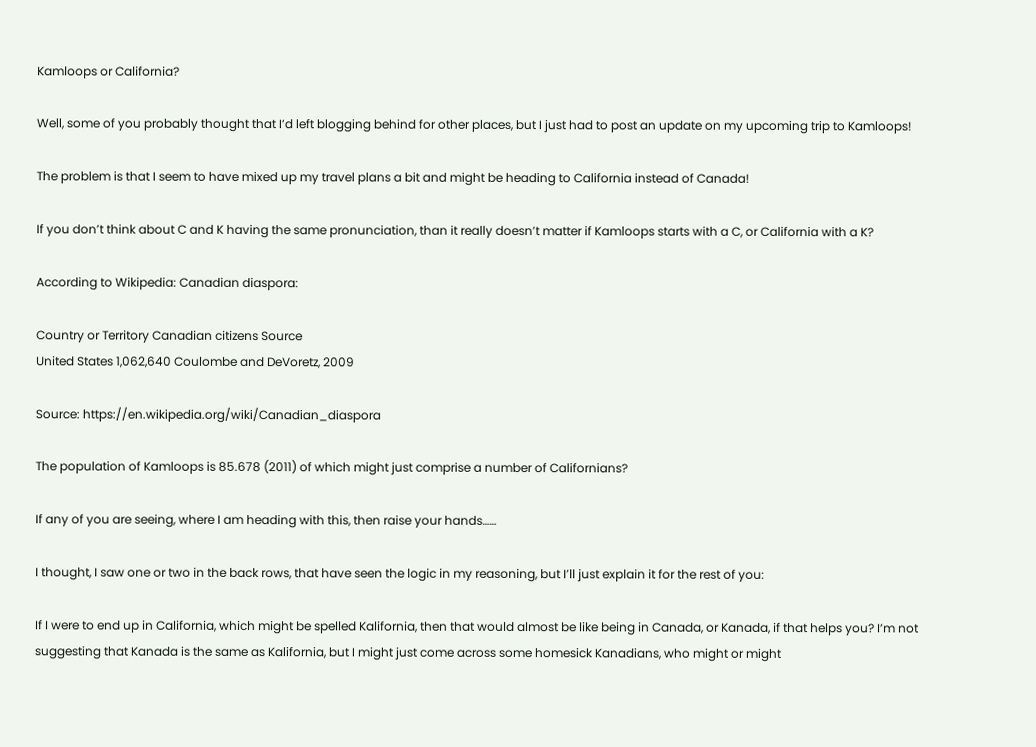Kamloops or California?

Well, some of you probably thought that I’d left blogging behind for other places, but I just had to post an update on my upcoming trip to Kamloops!

The problem is that I seem to have mixed up my travel plans a bit and might be heading to California instead of Canada!

If you don’t think about C and K having the same pronunciation, than it really doesn’t matter if Kamloops starts with a C, or California with a K?

According to Wikipedia: Canadian diaspora:

Country or Territory Canadian citizens Source
United States 1,062,640 Coulombe and DeVoretz, 2009

Source: https://en.wikipedia.org/wiki/Canadian_diaspora

The population of Kamloops is 85.678 (2011) of which might just comprise a number of Californians?

If any of you are seeing, where I am heading with this, then raise your hands……

I thought, I saw one or two in the back rows, that have seen the logic in my reasoning, but I’ll just explain it for the rest of you:

If I were to end up in California, which might be spelled Kalifornia, then that would almost be like being in Canada, or Kanada, if that helps you? I’m not suggesting that Kanada is the same as Kalifornia, but I might just come across some homesick Kanadians, who might or might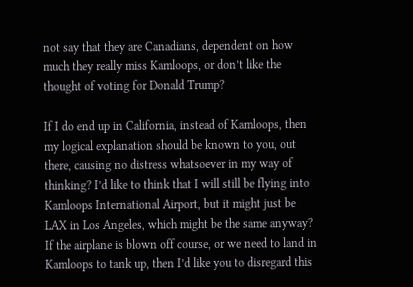not say that they are Canadians, dependent on how much they really miss Kamloops, or don’t like the thought of voting for Donald Trump?

If I do end up in California, instead of Kamloops, then my logical explanation should be known to you, out there, causing no distress whatsoever in my way of thinking? I’d like to think that I will still be flying into Kamloops International Airport, but it might just be LAX in Los Angeles, which might be the same anyway? If the airplane is blown off course, or we need to land in Kamloops to tank up, then I’d like you to disregard this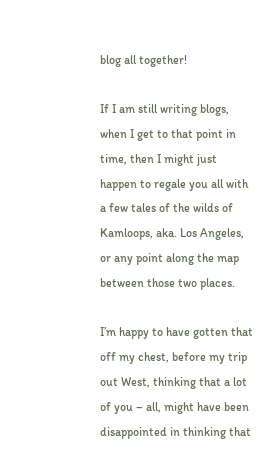blog all together!

If I am still writing blogs, when I get to that point in time, then I might just happen to regale you all with a few tales of the wilds of Kamloops, aka. Los Angeles, or any point along the map between those two places.

I’m happy to have gotten that off my chest, before my trip out West, thinking that a lot of you – all, might have been disappointed in thinking that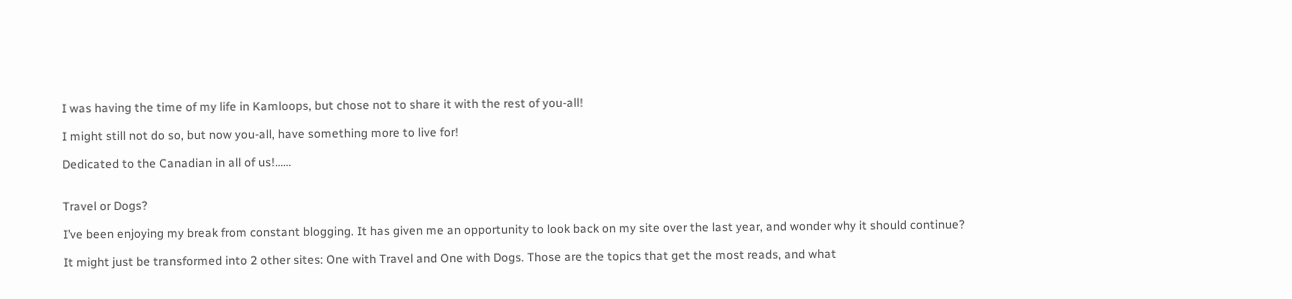I was having the time of my life in Kamloops, but chose not to share it with the rest of you-all!

I might still not do so, but now you-all, have something more to live for!

Dedicated to the Canadian in all of us!……


Travel or Dogs?

I’ve been enjoying my break from constant blogging. It has given me an opportunity to look back on my site over the last year, and wonder why it should continue?

It might just be transformed into 2 other sites: One with Travel and One with Dogs. Those are the topics that get the most reads, and what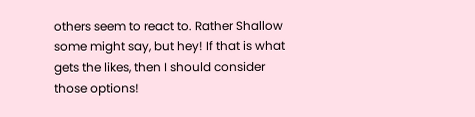others seem to react to. Rather Shallow some might say, but hey! If that is what gets the likes, then I should consider those options!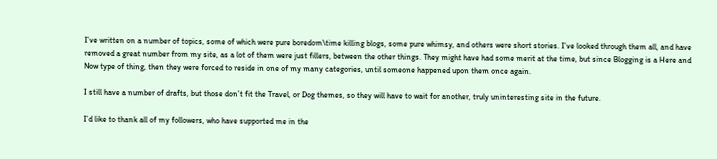I’ve written on a number of topics, some of which were pure boredom\time killing blogs, some pure whimsy, and others were short stories. I’ve looked through them all, and have removed a great number from my site, as a lot of them were just fillers, between the other things. They might have had some merit at the time, but since Blogging is a Here and Now type of thing, then they were forced to reside in one of my many categories, until someone happened upon them once again.

I still have a number of drafts, but those don’t fit the Travel, or Dog themes, so they will have to wait for another, truly uninteresting site in the future.

I’d like to thank all of my followers, who have supported me in the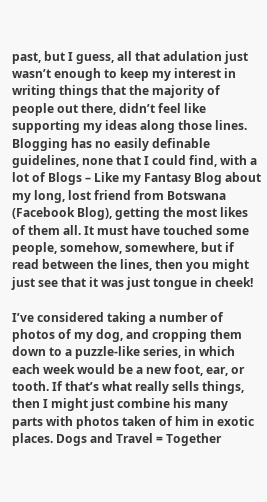past, but I guess, all that adulation just wasn’t enough to keep my interest in writing things that the majority of people out there, didn’t feel like supporting my ideas along those lines. Blogging has no easily definable guidelines, none that I could find, with a lot of Blogs – Like my Fantasy Blog about my long, lost friend from Botswana (Facebook Blog), getting the most likes of them all. It must have touched some people, somehow, somewhere, but if read between the lines, then you might just see that it was just tongue in cheek!

I’ve considered taking a number of photos of my dog, and cropping them down to a puzzle-like series, in which each week would be a new foot, ear, or tooth. If that’s what really sells things, then I might just combine his many parts with photos taken of him in exotic places. Dogs and Travel = Together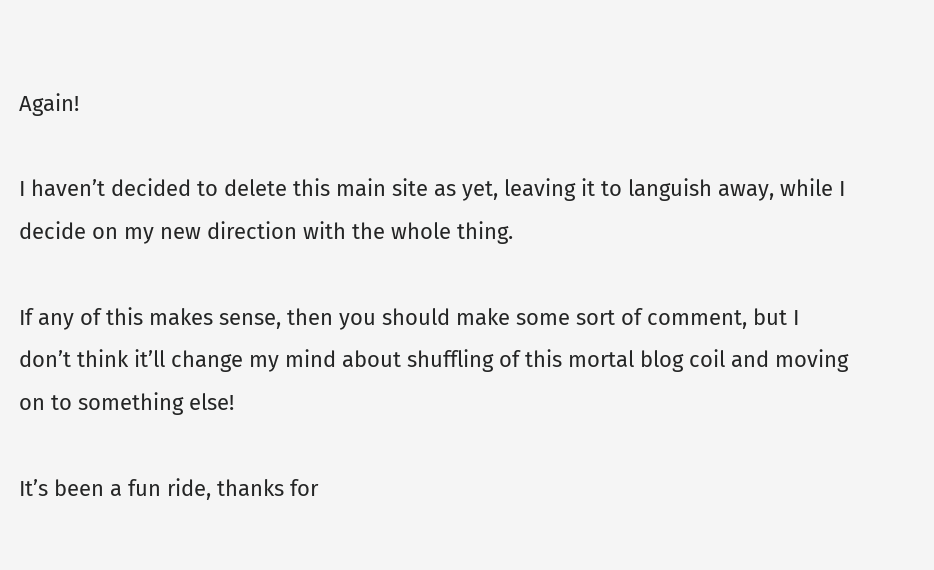Again!

I haven’t decided to delete this main site as yet, leaving it to languish away, while I decide on my new direction with the whole thing.

If any of this makes sense, then you should make some sort of comment, but I don’t think it’ll change my mind about shuffling of this mortal blog coil and moving on to something else!

It’s been a fun ride, thanks for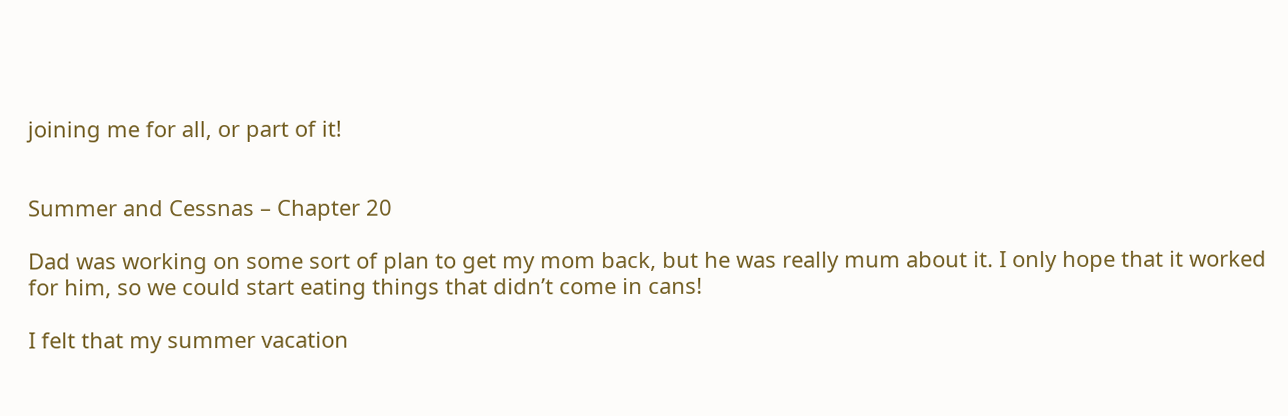joining me for all, or part of it!


Summer and Cessnas – Chapter 20

Dad was working on some sort of plan to get my mom back, but he was really mum about it. I only hope that it worked for him, so we could start eating things that didn’t come in cans!

I felt that my summer vacation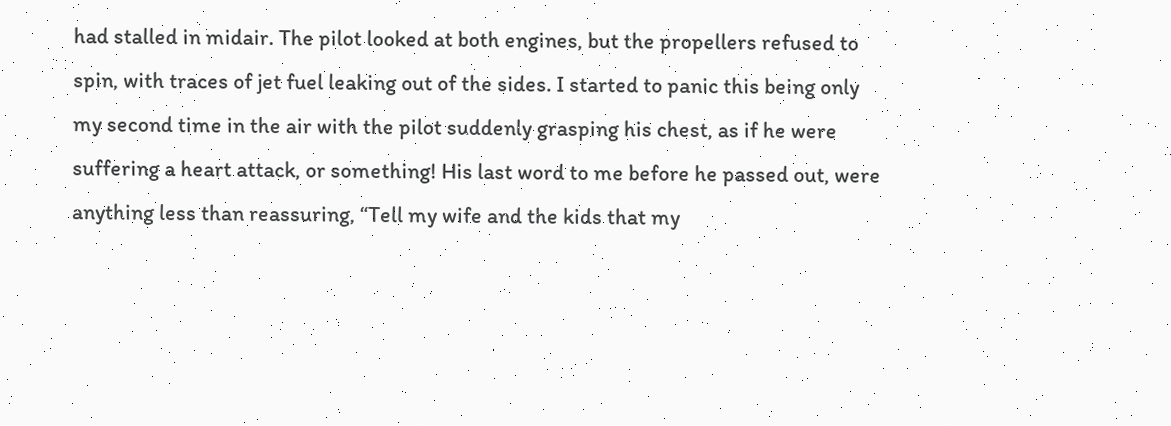had stalled in midair. The pilot looked at both engines, but the propellers refused to spin, with traces of jet fuel leaking out of the sides. I started to panic this being only my second time in the air with the pilot suddenly grasping his chest, as if he were suffering a heart attack, or something! His last word to me before he passed out, were anything less than reassuring, “Tell my wife and the kids that my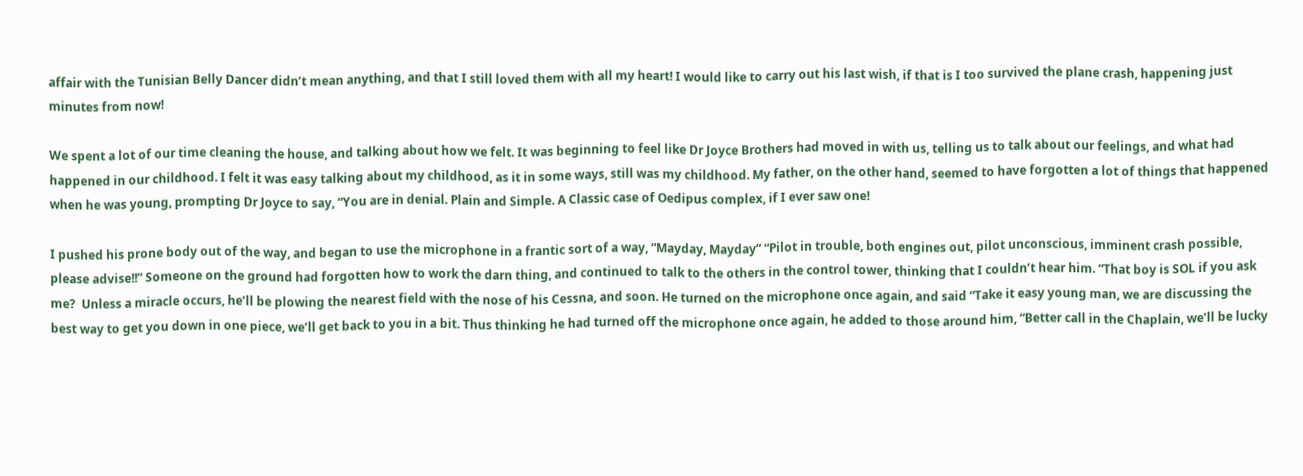affair with the Tunisian Belly Dancer didn’t mean anything, and that I still loved them with all my heart! I would like to carry out his last wish, if that is I too survived the plane crash, happening just minutes from now!

We spent a lot of our time cleaning the house, and talking about how we felt. It was beginning to feel like Dr Joyce Brothers had moved in with us, telling us to talk about our feelings, and what had happened in our childhood. I felt it was easy talking about my childhood, as it in some ways, still was my childhood. My father, on the other hand, seemed to have forgotten a lot of things that happened when he was young, prompting Dr Joyce to say, “You are in denial. Plain and Simple. A Classic case of Oedipus complex, if I ever saw one!

I pushed his prone body out of the way, and began to use the microphone in a frantic sort of a way, “Mayday, Mayday” “Pilot in trouble, both engines out, pilot unconscious, imminent crash possible, please advise!!” Someone on the ground had forgotten how to work the darn thing, and continued to talk to the others in the control tower, thinking that I couldn’t hear him. “That boy is SOL if you ask me?  Unless a miracle occurs, he’ll be plowing the nearest field with the nose of his Cessna, and soon. He turned on the microphone once again, and said “Take it easy young man, we are discussing the best way to get you down in one piece, we’ll get back to you in a bit. Thus thinking he had turned off the microphone once again, he added to those around him, “Better call in the Chaplain, we’ll be lucky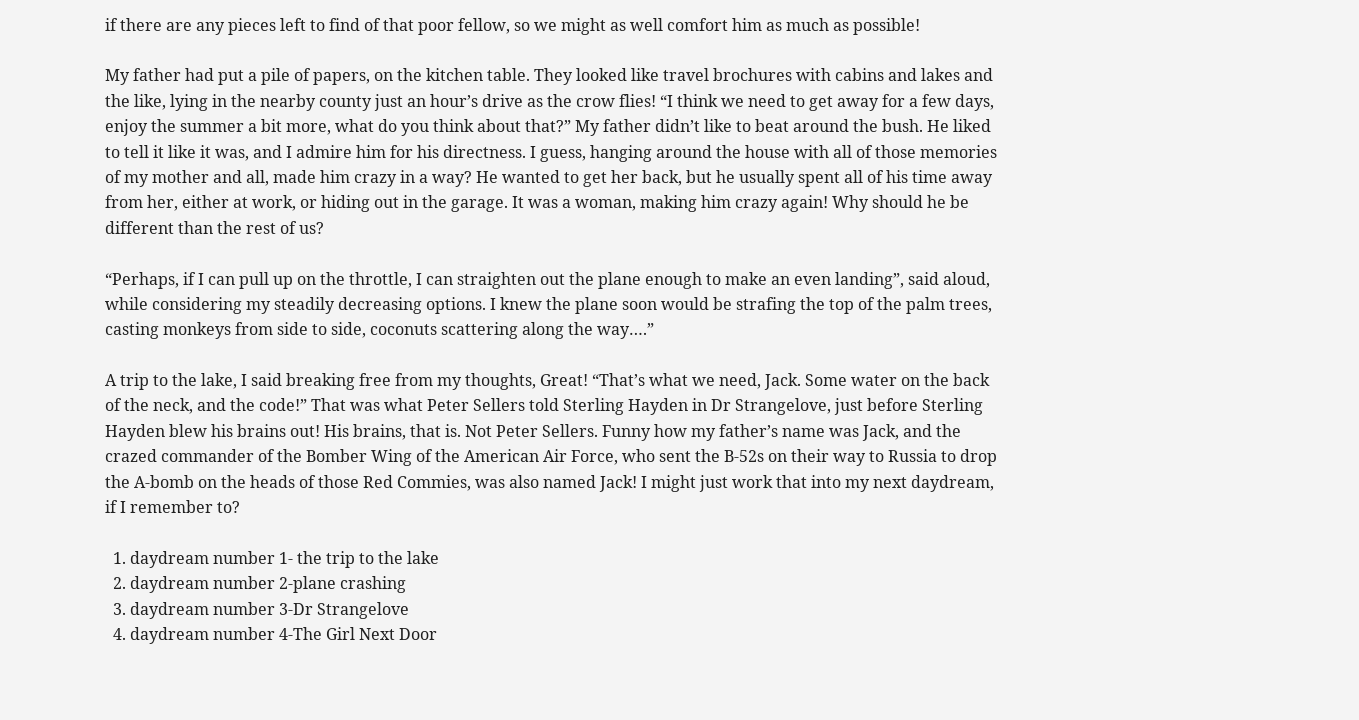if there are any pieces left to find of that poor fellow, so we might as well comfort him as much as possible!

My father had put a pile of papers, on the kitchen table. They looked like travel brochures with cabins and lakes and the like, lying in the nearby county just an hour’s drive as the crow flies! “I think we need to get away for a few days, enjoy the summer a bit more, what do you think about that?” My father didn’t like to beat around the bush. He liked to tell it like it was, and I admire him for his directness. I guess, hanging around the house with all of those memories of my mother and all, made him crazy in a way? He wanted to get her back, but he usually spent all of his time away from her, either at work, or hiding out in the garage. It was a woman, making him crazy again! Why should he be different than the rest of us?

“Perhaps, if I can pull up on the throttle, I can straighten out the plane enough to make an even landing”, said aloud, while considering my steadily decreasing options. I knew the plane soon would be strafing the top of the palm trees, casting monkeys from side to side, coconuts scattering along the way….”

A trip to the lake, I said breaking free from my thoughts, Great! “That’s what we need, Jack. Some water on the back of the neck, and the code!” That was what Peter Sellers told Sterling Hayden in Dr Strangelove, just before Sterling Hayden blew his brains out! His brains, that is. Not Peter Sellers. Funny how my father’s name was Jack, and the crazed commander of the Bomber Wing of the American Air Force, who sent the B-52s on their way to Russia to drop the A-bomb on the heads of those Red Commies, was also named Jack! I might just work that into my next daydream, if I remember to?

  1. daydream number 1- the trip to the lake
  2. daydream number 2-plane crashing
  3. daydream number 3-Dr Strangelove
  4. daydream number 4-The Girl Next Door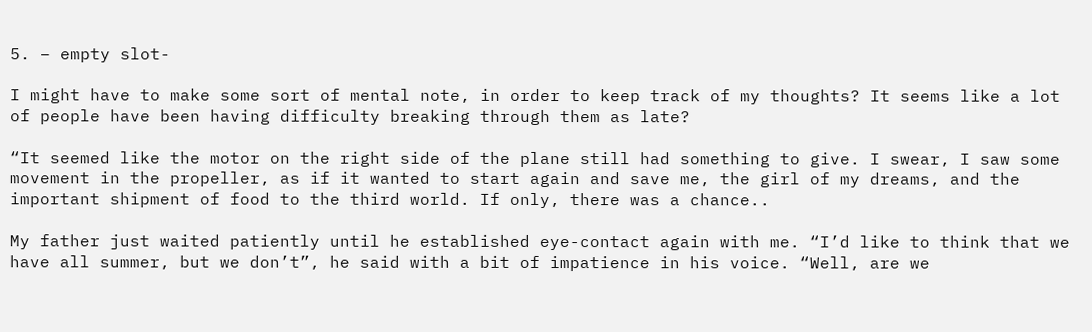5. – empty slot-

I might have to make some sort of mental note, in order to keep track of my thoughts? It seems like a lot of people have been having difficulty breaking through them as late?

“It seemed like the motor on the right side of the plane still had something to give. I swear, I saw some movement in the propeller, as if it wanted to start again and save me, the girl of my dreams, and the important shipment of food to the third world. If only, there was a chance..

My father just waited patiently until he established eye-contact again with me. “I’d like to think that we have all summer, but we don’t”, he said with a bit of impatience in his voice. “Well, are we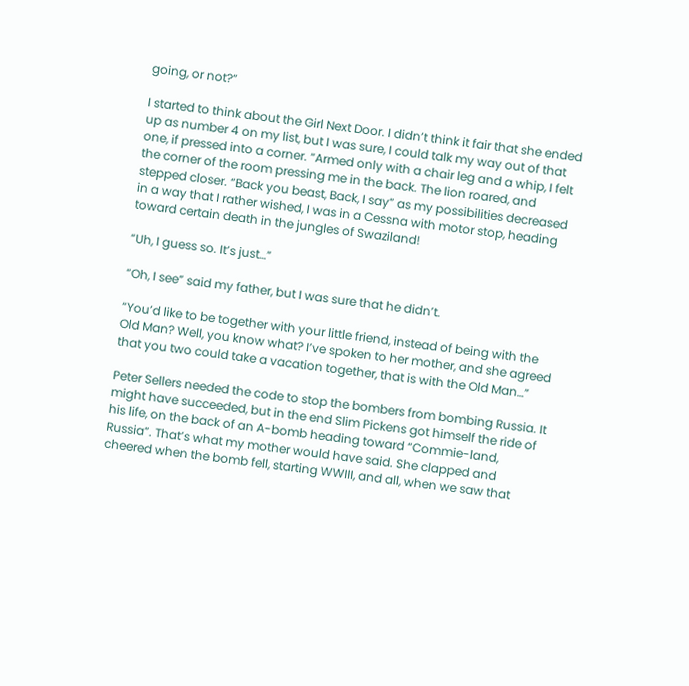going, or not?”

I started to think about the Girl Next Door. I didn’t think it fair that she ended up as number 4 on my list, but I was sure, I could talk my way out of that one, if pressed into a corner. “Armed only with a chair leg and a whip, I felt the corner of the room pressing me in the back. The lion roared, and stepped closer. “Back you beast, Back, I say” as my possibilities decreased in a way that I rather wished, I was in a Cessna with motor stop, heading toward certain death in the jungles of Swaziland!

“Uh, I guess so. It’s just…”

“Oh, I see” said my father, but I was sure that he didn’t.

“You’d like to be together with your little friend, instead of being with the Old Man? Well, you know what? I’ve spoken to her mother, and she agreed that you two could take a vacation together, that is with the Old Man…”

Peter Sellers needed the code to stop the bombers from bombing Russia. It might have succeeded, but in the end Slim Pickens got himself the ride of his life, on the back of an A-bomb heading toward “Commie-land, Russia”. That’s what my mother would have said. She clapped and cheered when the bomb fell, starting WWIII, and all, when we saw that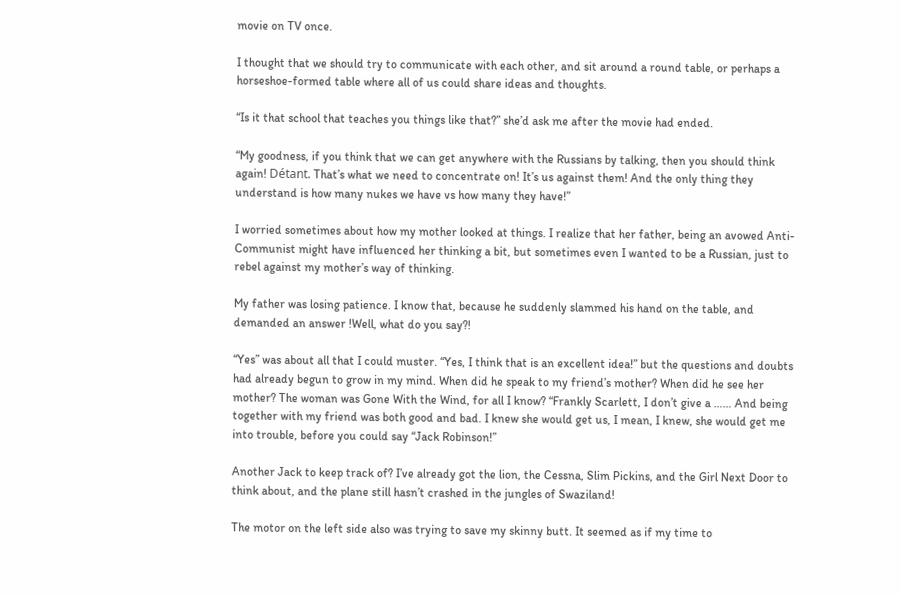movie on TV once.

I thought that we should try to communicate with each other, and sit around a round table, or perhaps a horseshoe-formed table where all of us could share ideas and thoughts.

“Is it that school that teaches you things like that?” she’d ask me after the movie had ended.

“My goodness, if you think that we can get anywhere with the Russians by talking, then you should think again! Détant. That’s what we need to concentrate on! It’s us against them! And the only thing they understand is how many nukes we have vs how many they have!”

I worried sometimes about how my mother looked at things. I realize that her father, being an avowed Anti-Communist might have influenced her thinking a bit, but sometimes even I wanted to be a Russian, just to rebel against my mother’s way of thinking.

My father was losing patience. I know that, because he suddenly slammed his hand on the table, and demanded an answer !Well, what do you say?!

“Yes” was about all that I could muster. “Yes, I think that is an excellent idea!” but the questions and doubts had already begun to grow in my mind. When did he speak to my friend’s mother? When did he see her mother? The woman was Gone With the Wind, for all I know? “Frankly Scarlett, I don’t give a …… And being together with my friend was both good and bad. I knew she would get us, I mean, I knew, she would get me into trouble, before you could say “Jack Robinson!”

Another Jack to keep track of? I’ve already got the lion, the Cessna, Slim Pickins, and the Girl Next Door to think about, and the plane still hasn’t crashed in the jungles of Swaziland!

The motor on the left side also was trying to save my skinny butt. It seemed as if my time to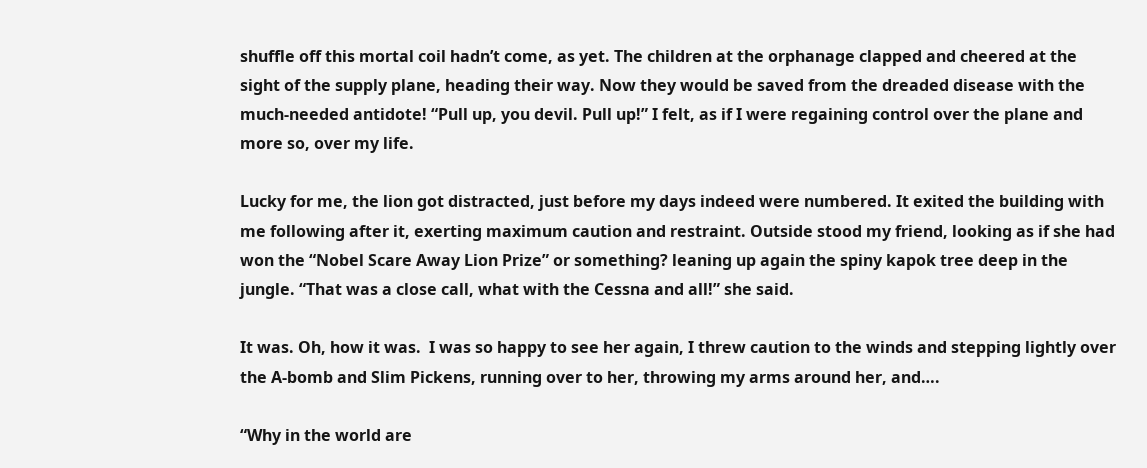shuffle off this mortal coil hadn’t come, as yet. The children at the orphanage clapped and cheered at the sight of the supply plane, heading their way. Now they would be saved from the dreaded disease with the much-needed antidote! “Pull up, you devil. Pull up!” I felt, as if I were regaining control over the plane and more so, over my life.

Lucky for me, the lion got distracted, just before my days indeed were numbered. It exited the building with me following after it, exerting maximum caution and restraint. Outside stood my friend, looking as if she had won the “Nobel Scare Away Lion Prize” or something? leaning up again the spiny kapok tree deep in the jungle. “That was a close call, what with the Cessna and all!” she said.

It was. Oh, how it was.  I was so happy to see her again, I threw caution to the winds and stepping lightly over the A-bomb and Slim Pickens, running over to her, throwing my arms around her, and….

“Why in the world are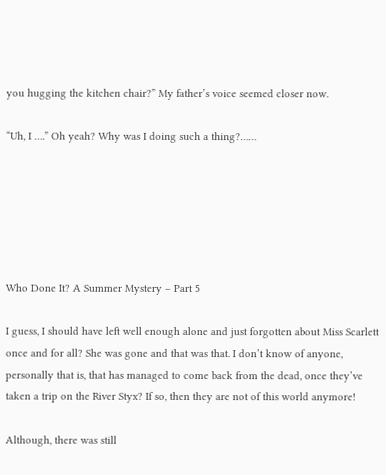you hugging the kitchen chair?” My father’s voice seemed closer now.

“Uh, I ….” Oh yeah? Why was I doing such a thing?……






Who Done It? A Summer Mystery – Part 5

I guess, I should have left well enough alone and just forgotten about Miss Scarlett once and for all? She was gone and that was that. I don’t know of anyone, personally that is, that has managed to come back from the dead, once they’ve taken a trip on the River Styx? If so, then they are not of this world anymore!

Although, there was still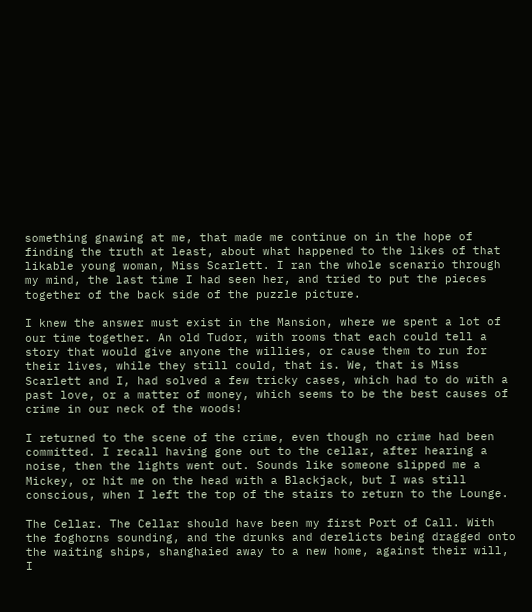something gnawing at me, that made me continue on in the hope of finding the truth at least, about what happened to the likes of that likable young woman, Miss Scarlett. I ran the whole scenario through my mind, the last time I had seen her, and tried to put the pieces together of the back side of the puzzle picture.

I knew the answer must exist in the Mansion, where we spent a lot of our time together. An old Tudor, with rooms that each could tell a story that would give anyone the willies, or cause them to run for their lives, while they still could, that is. We, that is Miss Scarlett and I, had solved a few tricky cases, which had to do with a past love, or a matter of money, which seems to be the best causes of crime in our neck of the woods!

I returned to the scene of the crime, even though no crime had been committed. I recall having gone out to the cellar, after hearing a noise, then the lights went out. Sounds like someone slipped me a Mickey, or hit me on the head with a Blackjack, but I was still conscious, when I left the top of the stairs to return to the Lounge.

The Cellar. The Cellar should have been my first Port of Call. With the foghorns sounding, and the drunks and derelicts being dragged onto the waiting ships, shanghaied away to a new home, against their will, I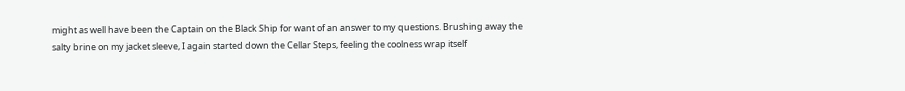might as well have been the Captain on the Black Ship for want of an answer to my questions. Brushing away the salty brine on my jacket sleeve, I again started down the Cellar Steps, feeling the coolness wrap itself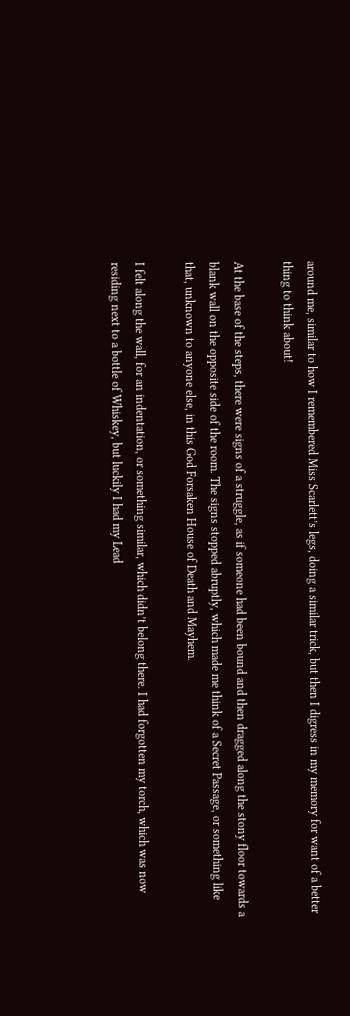around me, similar to how I remembered Miss Scarlett’s legs, doing a similar trick, but then I digress in my memory for want of a better thing to think about!

At the base of the steps, there were signs of a struggle, as if someone had been bound and then dragged along the stony floor towards a blank wall on the opposite side of the room. The signs stopped abruptly, which made me think of a Secret Passage, or something like that, unknown to anyone else, in this God Forsaken House of Death and Mayhem.

I felt along the wall, for an indentation, or something similar, which didn’t belong there. I had forgotten my torch, which was now residing next to a bottle of Whiskey, but luckily I had my Lead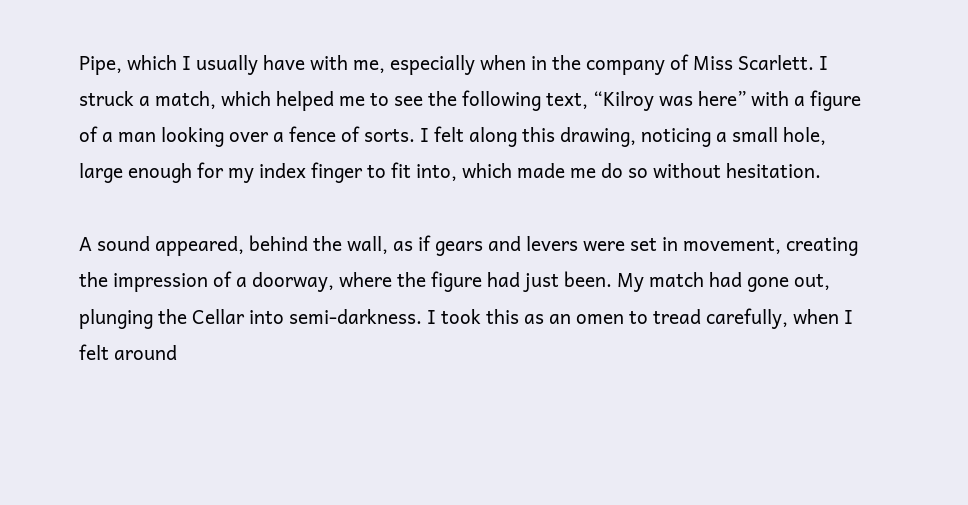Pipe, which I usually have with me, especially when in the company of Miss Scarlett. I struck a match, which helped me to see the following text, “Kilroy was here” with a figure of a man looking over a fence of sorts. I felt along this drawing, noticing a small hole, large enough for my index finger to fit into, which made me do so without hesitation.

A sound appeared, behind the wall, as if gears and levers were set in movement, creating the impression of a doorway, where the figure had just been. My match had gone out, plunging the Cellar into semi-darkness. I took this as an omen to tread carefully, when I felt around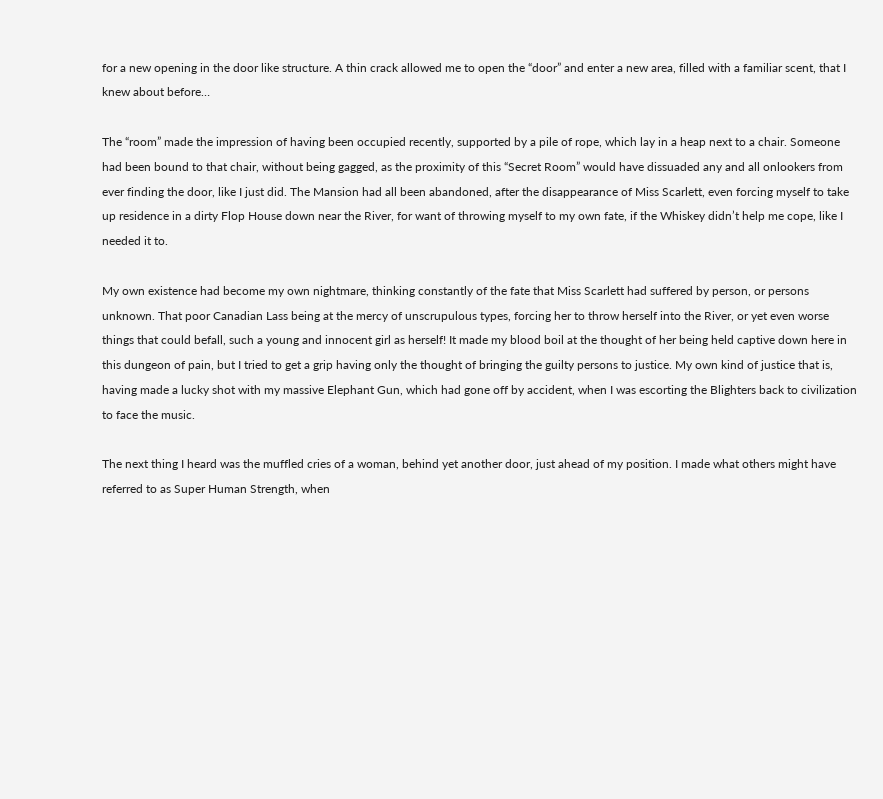for a new opening in the door like structure. A thin crack allowed me to open the “door” and enter a new area, filled with a familiar scent, that I knew about before…

The “room” made the impression of having been occupied recently, supported by a pile of rope, which lay in a heap next to a chair. Someone had been bound to that chair, without being gagged, as the proximity of this “Secret Room” would have dissuaded any and all onlookers from ever finding the door, like I just did. The Mansion had all been abandoned, after the disappearance of Miss Scarlett, even forcing myself to take up residence in a dirty Flop House down near the River, for want of throwing myself to my own fate, if the Whiskey didn’t help me cope, like I needed it to.

My own existence had become my own nightmare, thinking constantly of the fate that Miss Scarlett had suffered by person, or persons unknown. That poor Canadian Lass being at the mercy of unscrupulous types, forcing her to throw herself into the River, or yet even worse things that could befall, such a young and innocent girl as herself! It made my blood boil at the thought of her being held captive down here in this dungeon of pain, but I tried to get a grip having only the thought of bringing the guilty persons to justice. My own kind of justice that is, having made a lucky shot with my massive Elephant Gun, which had gone off by accident, when I was escorting the Blighters back to civilization to face the music.

The next thing I heard was the muffled cries of a woman, behind yet another door, just ahead of my position. I made what others might have referred to as Super Human Strength, when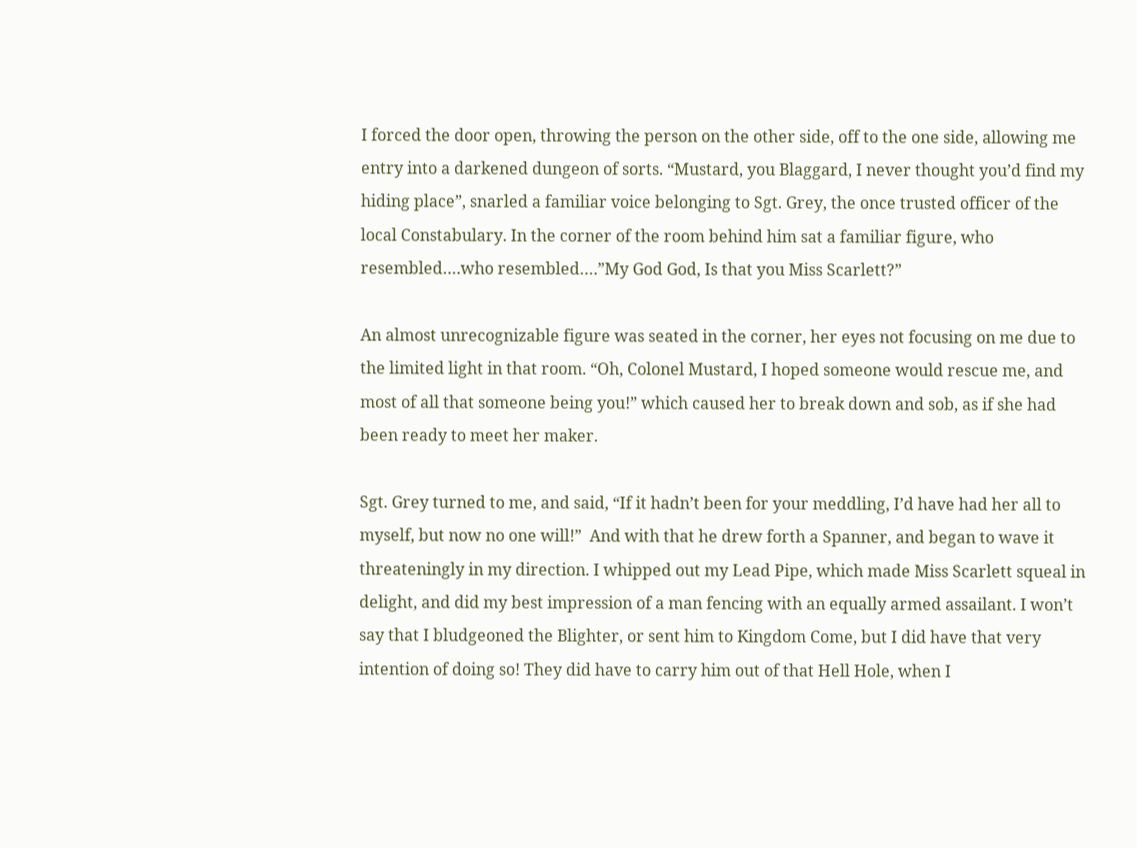I forced the door open, throwing the person on the other side, off to the one side, allowing me entry into a darkened dungeon of sorts. “Mustard, you Blaggard, I never thought you’d find my hiding place”, snarled a familiar voice belonging to Sgt. Grey, the once trusted officer of the local Constabulary. In the corner of the room behind him sat a familiar figure, who resembled….who resembled….”My God God, Is that you Miss Scarlett?”

An almost unrecognizable figure was seated in the corner, her eyes not focusing on me due to the limited light in that room. “Oh, Colonel Mustard, I hoped someone would rescue me, and most of all that someone being you!” which caused her to break down and sob, as if she had been ready to meet her maker.

Sgt. Grey turned to me, and said, “If it hadn’t been for your meddling, I’d have had her all to myself, but now no one will!”  And with that he drew forth a Spanner, and began to wave it threateningly in my direction. I whipped out my Lead Pipe, which made Miss Scarlett squeal in delight, and did my best impression of a man fencing with an equally armed assailant. I won’t say that I bludgeoned the Blighter, or sent him to Kingdom Come, but I did have that very intention of doing so! They did have to carry him out of that Hell Hole, when I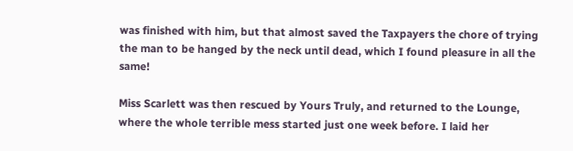was finished with him, but that almost saved the Taxpayers the chore of trying the man to be hanged by the neck until dead, which I found pleasure in all the same!

Miss Scarlett was then rescued by Yours Truly, and returned to the Lounge, where the whole terrible mess started just one week before. I laid her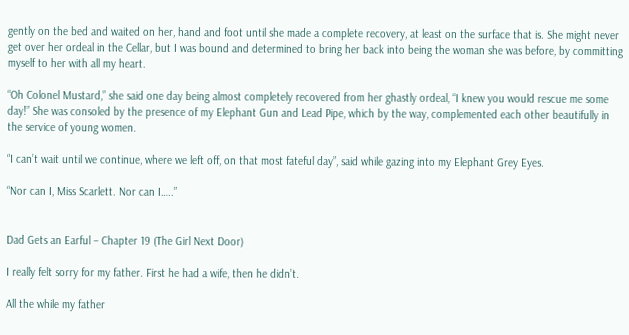gently on the bed and waited on her, hand and foot until she made a complete recovery, at least on the surface that is. She might never get over her ordeal in the Cellar, but I was bound and determined to bring her back into being the woman she was before, by committing myself to her with all my heart.

“Oh Colonel Mustard,” she said one day being almost completely recovered from her ghastly ordeal, “I knew you would rescue me some day!” She was consoled by the presence of my Elephant Gun and Lead Pipe, which by the way, complemented each other beautifully in the service of young women.

“I can’t wait until we continue, where we left off, on that most fateful day”, said while gazing into my Elephant Grey Eyes.

“Nor can I, Miss Scarlett. Nor can I…..”


Dad Gets an Earful – Chapter 19 (The Girl Next Door)

I really felt sorry for my father. First he had a wife, then he didn’t.

All the while my father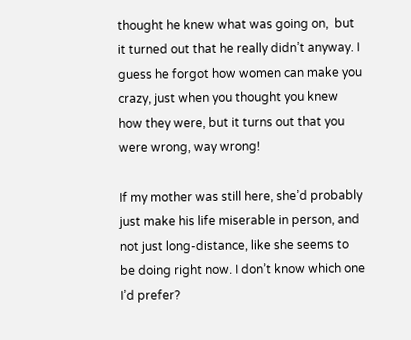thought he knew what was going on,  but it turned out that he really didn’t anyway. I guess he forgot how women can make you crazy, just when you thought you knew how they were, but it turns out that you were wrong, way wrong!

If my mother was still here, she’d probably just make his life miserable in person, and not just long-distance, like she seems to be doing right now. I don’t know which one I’d prefer?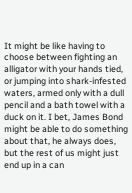It might be like having to choose between fighting an alligator with your hands tied, or jumping into shark-infested waters, armed only with a dull pencil and a bath towel with a duck on it. I bet, James Bond might be able to do something about that, he always does, but the rest of us might just end up in a can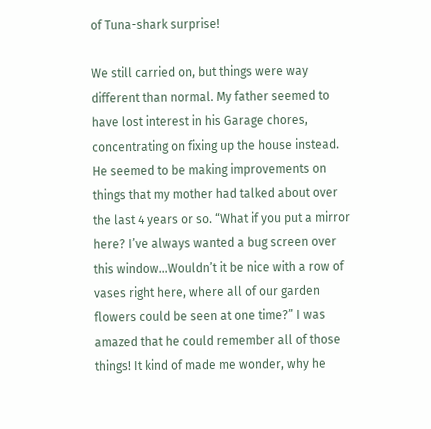of Tuna-shark surprise!

We still carried on, but things were way different than normal. My father seemed to have lost interest in his Garage chores, concentrating on fixing up the house instead. He seemed to be making improvements on things that my mother had talked about over the last 4 years or so. “What if you put a mirror here? I’ve always wanted a bug screen over this window…Wouldn’t it be nice with a row of vases right here, where all of our garden flowers could be seen at one time?” I was amazed that he could remember all of those things! It kind of made me wonder, why he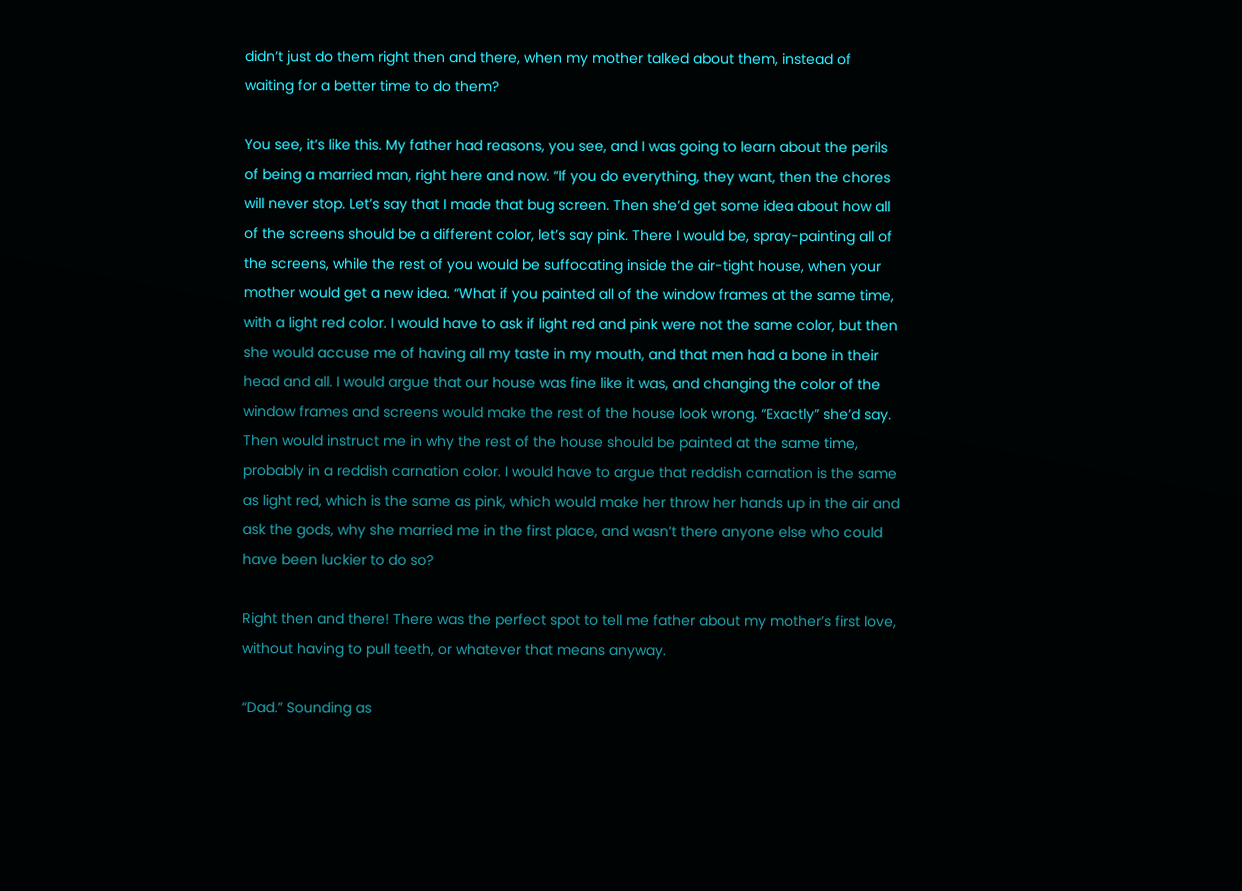didn’t just do them right then and there, when my mother talked about them, instead of waiting for a better time to do them?

You see, it’s like this. My father had reasons, you see, and I was going to learn about the perils of being a married man, right here and now. “If you do everything, they want, then the chores will never stop. Let’s say that I made that bug screen. Then she’d get some idea about how all of the screens should be a different color, let’s say pink. There I would be, spray-painting all of the screens, while the rest of you would be suffocating inside the air-tight house, when your mother would get a new idea. “What if you painted all of the window frames at the same time, with a light red color. I would have to ask if light red and pink were not the same color, but then she would accuse me of having all my taste in my mouth, and that men had a bone in their head and all. I would argue that our house was fine like it was, and changing the color of the window frames and screens would make the rest of the house look wrong. “Exactly” she’d say. Then would instruct me in why the rest of the house should be painted at the same time, probably in a reddish carnation color. I would have to argue that reddish carnation is the same as light red, which is the same as pink, which would make her throw her hands up in the air and ask the gods, why she married me in the first place, and wasn’t there anyone else who could have been luckier to do so?

Right then and there! There was the perfect spot to tell me father about my mother’s first love, without having to pull teeth, or whatever that means anyway.

“Dad.” Sounding as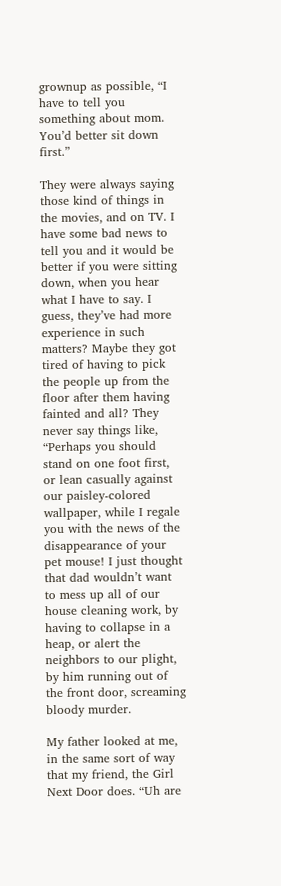grownup as possible, “I have to tell you something about mom. You’d better sit down first.”

They were always saying those kind of things in the movies, and on TV. I have some bad news to tell you and it would be better if you were sitting down, when you hear what I have to say. I guess, they’ve had more experience in such matters? Maybe they got tired of having to pick the people up from the floor after them having fainted and all? They never say things like, “Perhaps you should stand on one foot first, or lean casually against our paisley-colored wallpaper, while I regale you with the news of the disappearance of your pet mouse! I just thought that dad wouldn’t want to mess up all of our house cleaning work, by having to collapse in a heap, or alert the neighbors to our plight, by him running out of the front door, screaming bloody murder.

My father looked at me, in the same sort of way that my friend, the Girl Next Door does. “Uh are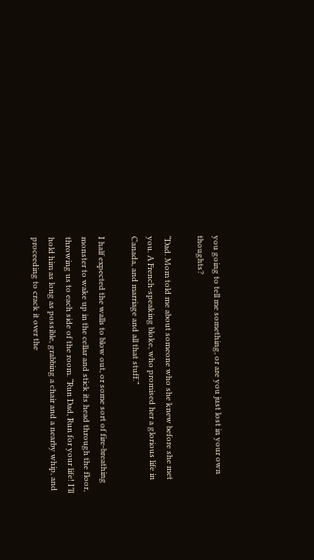you going to tell me something, or are you just lost in your own thoughts?

“Dad. Mom told me about someone who she knew before she met you. A French-speaking bloke, who promised her a glorious life in Canada, and marriage and all that stuff.”

I half expected the walls to blow out, or some sort of fire-breathing monster to wake up in the cellar and stick its head through the floor, throwing us to each side of the room. “Run Dad, Run for your life! I’ll hold him as long as possible, grabbing a chair and a nearby whip, and proceeding to crack it over the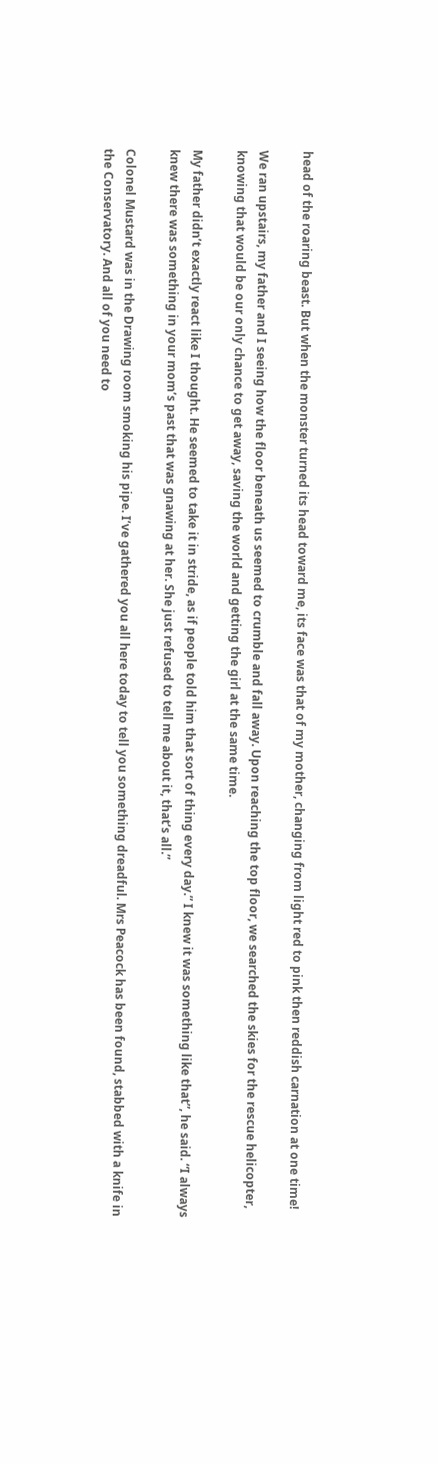head of the roaring beast. But when the monster turned its head toward me, its face was that of my mother, changing from light red to pink then reddish carnation at one time!

We ran upstairs, my father and I seeing how the floor beneath us seemed to crumble and fall away. Upon reaching the top floor, we searched the skies for the rescue helicopter, knowing that would be our only chance to get away, saving the world and getting the girl at the same time.

My father didn’t exactly react like I thought. He seemed to take it in stride, as if people told him that sort of thing every day.” I knew it was something like that”, he said. “I always knew there was something in your mom’s past that was gnawing at her. She just refused to tell me about it, that’s all.”

Colonel Mustard was in the Drawing room smoking his pipe. I’ve gathered you all here today to tell you something dreadful. Mrs Peacock has been found, stabbed with a knife in the Conservatory. And all of you need to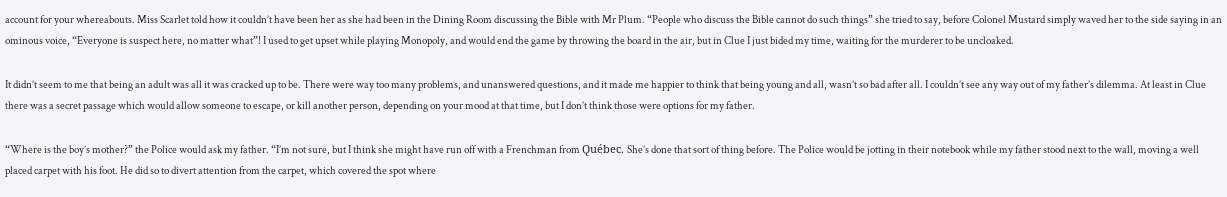account for your whereabouts. Miss Scarlet told how it couldn’t have been her as she had been in the Dining Room discussing the Bible with Mr Plum. “People who discuss the Bible cannot do such things” she tried to say, before Colonel Mustard simply waved her to the side saying in an ominous voice, “Everyone is suspect here, no matter what”! I used to get upset while playing Monopoly, and would end the game by throwing the board in the air, but in Clue I just bided my time, waiting for the murderer to be uncloaked.

It didn’t seem to me that being an adult was all it was cracked up to be. There were way too many problems, and unanswered questions, and it made me happier to think that being young and all, wasn’t so bad after all. I couldn’t see any way out of my father’s dilemma. At least in Clue there was a secret passage which would allow someone to escape, or kill another person, depending on your mood at that time, but I don’t think those were options for my father.

“Where is the boy’s mother?” the Police would ask my father. “I’m not sure, but I think she might have run off with a Frenchman from Québec. She’s done that sort of thing before. The Police would be jotting in their notebook while my father stood next to the wall, moving a well placed carpet with his foot. He did so to divert attention from the carpet, which covered the spot where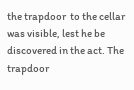the trapdoor  to the cellar was visible, lest he be discovered in the act. The trapdoor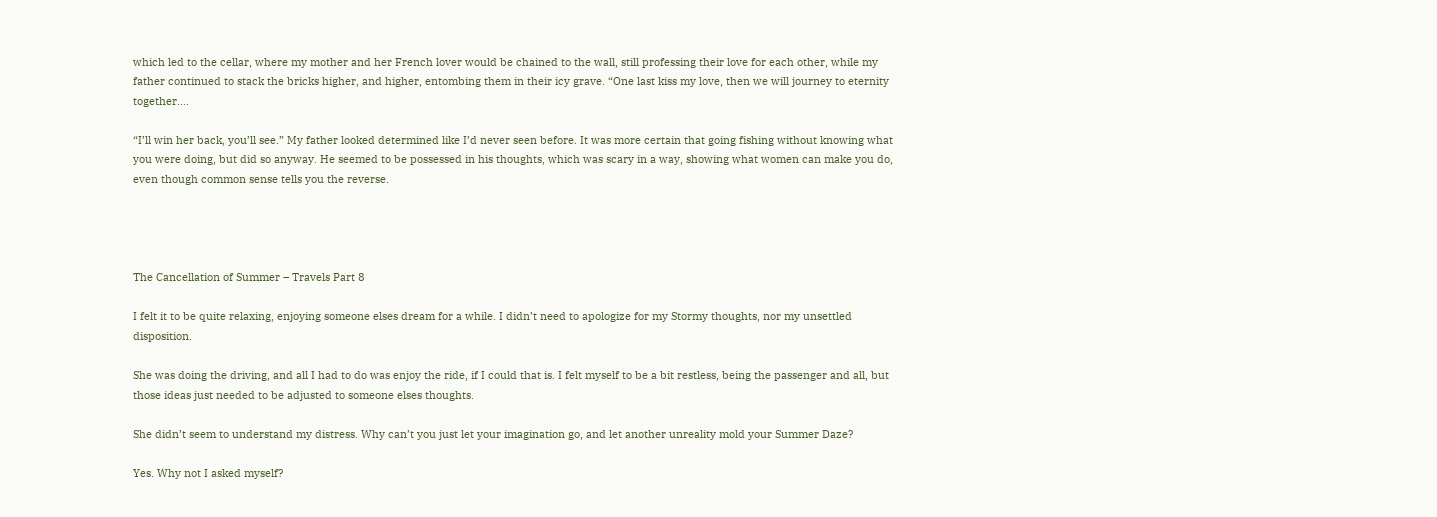which led to the cellar, where my mother and her French lover would be chained to the wall, still professing their love for each other, while my father continued to stack the bricks higher, and higher, entombing them in their icy grave. “One last kiss my love, then we will journey to eternity together….

“I’ll win her back, you’ll see.” My father looked determined like I’d never seen before. It was more certain that going fishing without knowing what you were doing, but did so anyway. He seemed to be possessed in his thoughts, which was scary in a way, showing what women can make you do, even though common sense tells you the reverse.




The Cancellation of Summer – Travels Part 8

I felt it to be quite relaxing, enjoying someone elses dream for a while. I didn’t need to apologize for my Stormy thoughts, nor my unsettled disposition.

She was doing the driving, and all I had to do was enjoy the ride, if I could that is. I felt myself to be a bit restless, being the passenger and all, but those ideas just needed to be adjusted to someone elses thoughts.

She didn’t seem to understand my distress. Why can’t you just let your imagination go, and let another unreality mold your Summer Daze?

Yes. Why not I asked myself?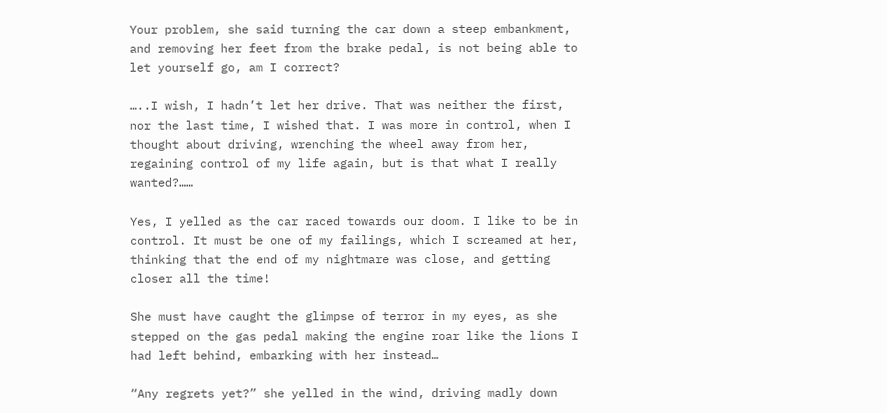Your problem, she said turning the car down a steep embankment, and removing her feet from the brake pedal, is not being able to let yourself go, am I correct?

…..I wish, I hadn’t let her drive. That was neither the first, nor the last time, I wished that. I was more in control, when I thought about driving, wrenching the wheel away from her, regaining control of my life again, but is that what I really wanted?……

Yes, I yelled as the car raced towards our doom. I like to be in control. It must be one of my failings, which I screamed at her, thinking that the end of my nightmare was close, and getting closer all the time!

She must have caught the glimpse of terror in my eyes, as she stepped on the gas pedal making the engine roar like the lions I had left behind, embarking with her instead…

“Any regrets yet?” she yelled in the wind, driving madly down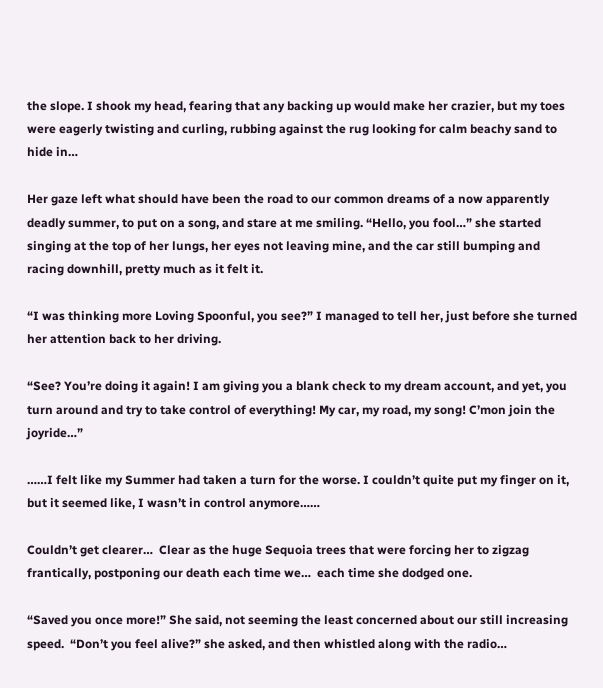the slope. I shook my head, fearing that any backing up would make her crazier, but my toes were eagerly twisting and curling, rubbing against the rug looking for calm beachy sand to hide in…

Her gaze left what should have been the road to our common dreams of a now apparently deadly summer, to put on a song, and stare at me smiling. “Hello, you fool…” she started singing at the top of her lungs, her eyes not leaving mine, and the car still bumping and racing downhill, pretty much as it felt it.

“I was thinking more Loving Spoonful, you see?” I managed to tell her, just before she turned her attention back to her driving.

“See? You’re doing it again! I am giving you a blank check to my dream account, and yet, you turn around and try to take control of everything! My car, my road, my song! C’mon join the joyride…”

……I felt like my Summer had taken a turn for the worse. I couldn’t quite put my finger on it, but it seemed like, I wasn’t in control anymore……

Couldn’t get clearer…  Clear as the huge Sequoia trees that were forcing her to zigzag frantically, postponing our death each time we…  each time she dodged one.

“Saved you once more!” She said, not seeming the least concerned about our still increasing speed.  “Don’t you feel alive?” she asked, and then whistled along with the radio…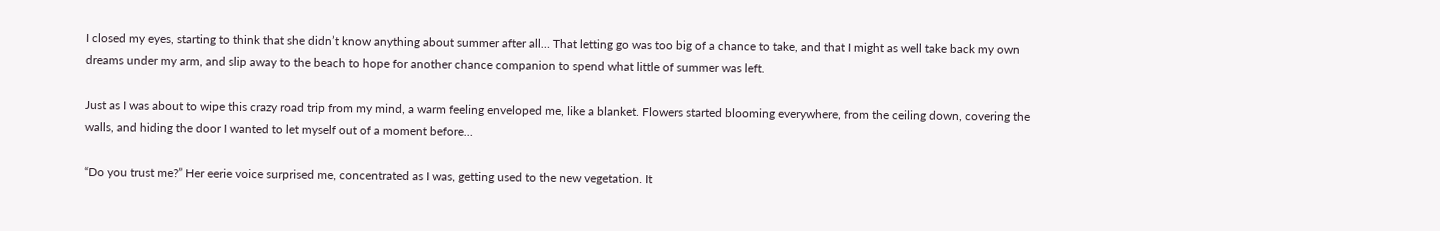I closed my eyes, starting to think that she didn’t know anything about summer after all… That letting go was too big of a chance to take, and that I might as well take back my own dreams under my arm, and slip away to the beach to hope for another chance companion to spend what little of summer was left.

Just as I was about to wipe this crazy road trip from my mind, a warm feeling enveloped me, like a blanket. Flowers started blooming everywhere, from the ceiling down, covering the walls, and hiding the door I wanted to let myself out of a moment before…

“Do you trust me?” Her eerie voice surprised me, concentrated as I was, getting used to the new vegetation. It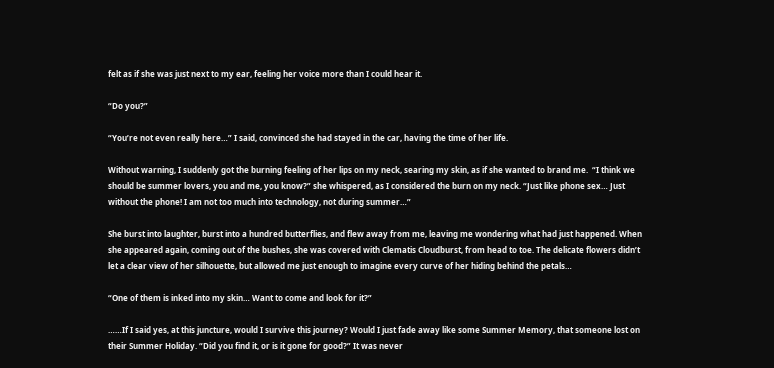felt as if she was just next to my ear, feeling her voice more than I could hear it.

“Do you?”

“You’re not even really here…” I said, convinced she had stayed in the car, having the time of her life.

Without warning, I suddenly got the burning feeling of her lips on my neck, searing my skin, as if she wanted to brand me.  “I think we should be summer lovers, you and me, you know?” she whispered, as I considered the burn on my neck. “Just like phone sex… Just without the phone! I am not too much into technology, not during summer…”

She burst into laughter, burst into a hundred butterflies, and flew away from me, leaving me wondering what had just happened. When she appeared again, coming out of the bushes, she was covered with Clematis Cloudburst, from head to toe. The delicate flowers didn’t let a clear view of her silhouette, but allowed me just enough to imagine every curve of her hiding behind the petals…

“One of them is inked into my skin… Want to come and look for it?”

……If I said yes, at this juncture, would I survive this journey? Would I just fade away like some Summer Memory, that someone lost on their Summer Holiday. “Did you find it, or is it gone for good?” It was never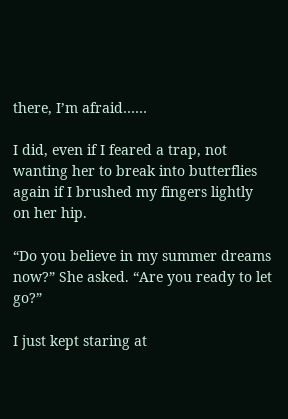there, I’m afraid……

I did, even if I feared a trap, not wanting her to break into butterflies again if I brushed my fingers lightly on her hip.

“Do you believe in my summer dreams now?” She asked. “Are you ready to let go?”

I just kept staring at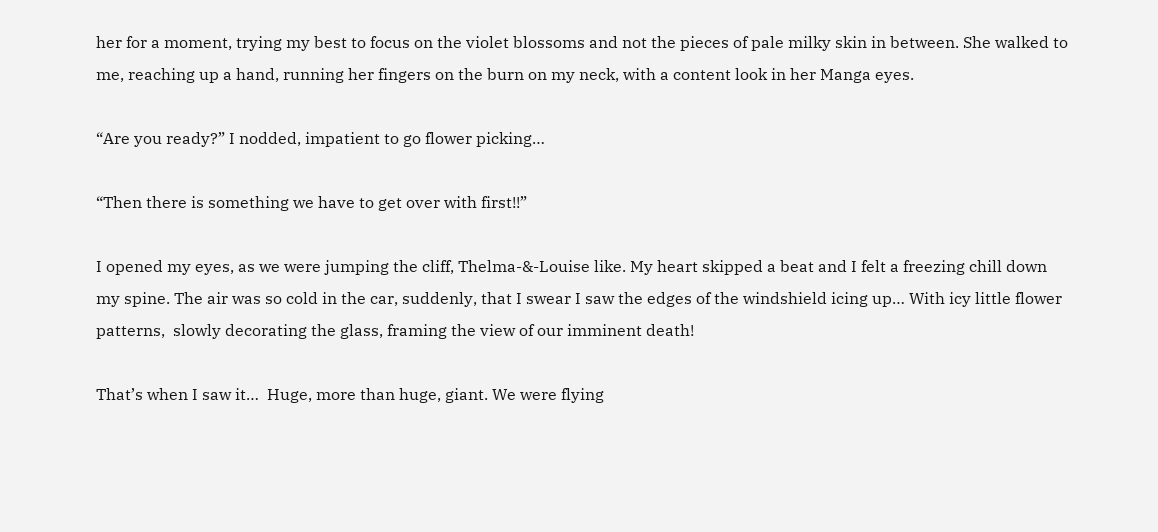her for a moment, trying my best to focus on the violet blossoms and not the pieces of pale milky skin in between. She walked to me, reaching up a hand, running her fingers on the burn on my neck, with a content look in her Manga eyes.

“Are you ready?” I nodded, impatient to go flower picking…

“Then there is something we have to get over with first!!”

I opened my eyes, as we were jumping the cliff, Thelma-&-Louise like. My heart skipped a beat and I felt a freezing chill down my spine. The air was so cold in the car, suddenly, that I swear I saw the edges of the windshield icing up… With icy little flower patterns,  slowly decorating the glass, framing the view of our imminent death!

That’s when I saw it…  Huge, more than huge, giant. We were flying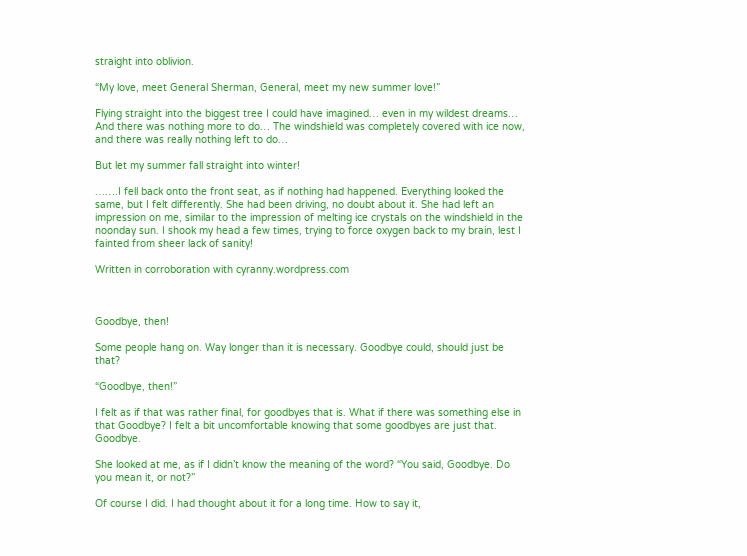straight into oblivion.

“My love, meet General Sherman, General, meet my new summer love!”

Flying straight into the biggest tree I could have imagined… even in my wildest dreams… And there was nothing more to do… The windshield was completely covered with ice now, and there was really nothing left to do…

But let my summer fall straight into winter!

…….I fell back onto the front seat, as if nothing had happened. Everything looked the same, but I felt differently. She had been driving, no doubt about it. She had left an impression on me, similar to the impression of melting ice crystals on the windshield in the noonday sun. I shook my head a few times, trying to force oxygen back to my brain, lest I fainted from sheer lack of sanity!

Written in corroboration with cyranny.wordpress.com



Goodbye, then!

Some people hang on. Way longer than it is necessary. Goodbye could, should just be that?

“Goodbye, then!”

I felt as if that was rather final, for goodbyes that is. What if there was something else in that Goodbye? I felt a bit uncomfortable knowing that some goodbyes are just that. Goodbye.

She looked at me, as if I didn’t know the meaning of the word? “You said, Goodbye. Do you mean it, or not?”

Of course I did. I had thought about it for a long time. How to say it,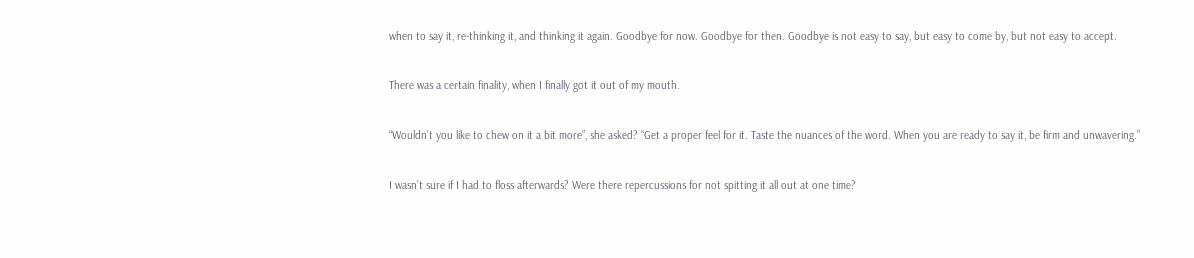when to say it, re-thinking it, and thinking it again. Goodbye for now. Goodbye for then. Goodbye is not easy to say, but easy to come by, but not easy to accept.

There was a certain finality, when I finally got it out of my mouth.

“Wouldn’t you like to chew on it a bit more”, she asked? “Get a proper feel for it. Taste the nuances of the word. When you are ready to say it, be firm and unwavering.”

I wasn’t sure if I had to floss afterwards? Were there repercussions for not spitting it all out at one time?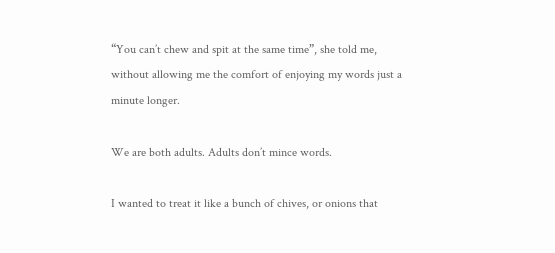“You can’t chew and spit at the same time”, she told me, without allowing me the comfort of enjoying my words just a minute longer.

We are both adults. Adults don’t mince words.

I wanted to treat it like a bunch of chives, or onions that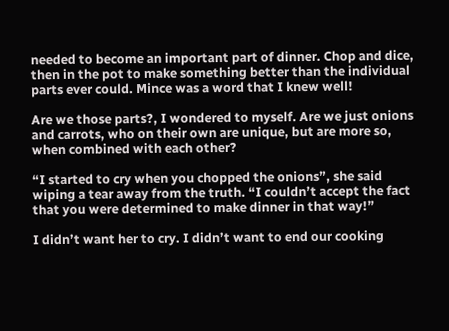needed to become an important part of dinner. Chop and dice, then in the pot to make something better than the individual parts ever could. Mince was a word that I knew well!

Are we those parts?, I wondered to myself. Are we just onions and carrots, who on their own are unique, but are more so, when combined with each other?

“I started to cry when you chopped the onions”, she said wiping a tear away from the truth. “I couldn’t accept the fact that you were determined to make dinner in that way!”

I didn’t want her to cry. I didn’t want to end our cooking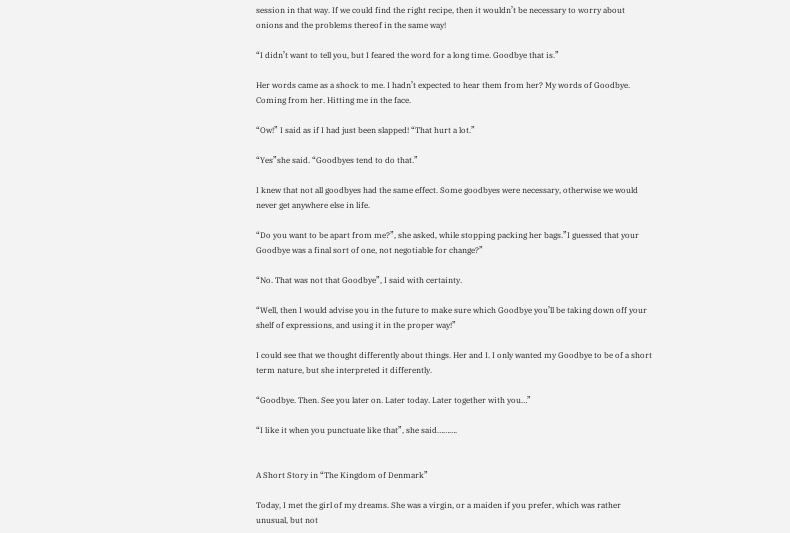session in that way. If we could find the right recipe, then it wouldn’t be necessary to worry about onions and the problems thereof in the same way!

“I didn’t want to tell you, but I feared the word for a long time. Goodbye that is.”

Her words came as a shock to me. I hadn’t expected to hear them from her? My words of Goodbye. Coming from her. Hitting me in the face.

“Ow!” I said as if I had just been slapped! “That hurt a lot.”

“Yes”she said. “Goodbyes tend to do that.”

I knew that not all goodbyes had the same effect. Some goodbyes were necessary, otherwise we would never get anywhere else in life.

“Do you want to be apart from me?”, she asked, while stopping packing her bags.”I guessed that your Goodbye was a final sort of one, not negotiable for change?”

“No. That was not that Goodbye”, I said with certainty.

“Well, then I would advise you in the future to make sure which Goodbye you’ll be taking down off your shelf of expressions, and using it in the proper way!”

I could see that we thought differently about things. Her and I. I only wanted my Goodbye to be of a short term nature, but she interpreted it differently.

“Goodbye. Then. See you later on. Later today. Later together with you…”

“I like it when you punctuate like that”, she said……….


A Short Story in “The Kingdom of Denmark”

Today, I met the girl of my dreams. She was a virgin, or a maiden if you prefer, which was rather unusual, but not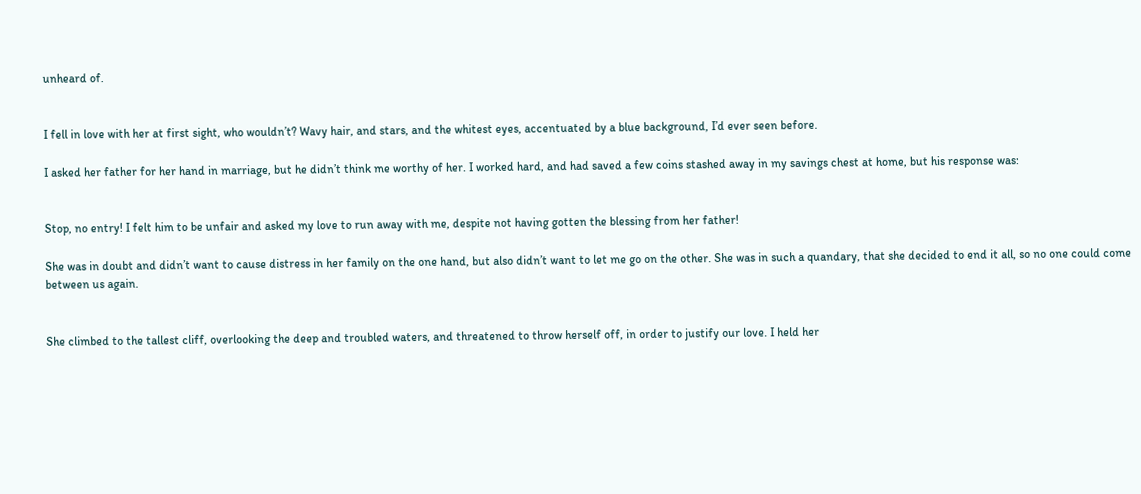unheard of.


I fell in love with her at first sight, who wouldn’t? Wavy hair, and stars, and the whitest eyes, accentuated by a blue background, I’d ever seen before.

I asked her father for her hand in marriage, but he didn’t think me worthy of her. I worked hard, and had saved a few coins stashed away in my savings chest at home, but his response was:


Stop, no entry! I felt him to be unfair and asked my love to run away with me, despite not having gotten the blessing from her father!

She was in doubt and didn’t want to cause distress in her family on the one hand, but also didn’t want to let me go on the other. She was in such a quandary, that she decided to end it all, so no one could come between us again.


She climbed to the tallest cliff, overlooking the deep and troubled waters, and threatened to throw herself off, in order to justify our love. I held her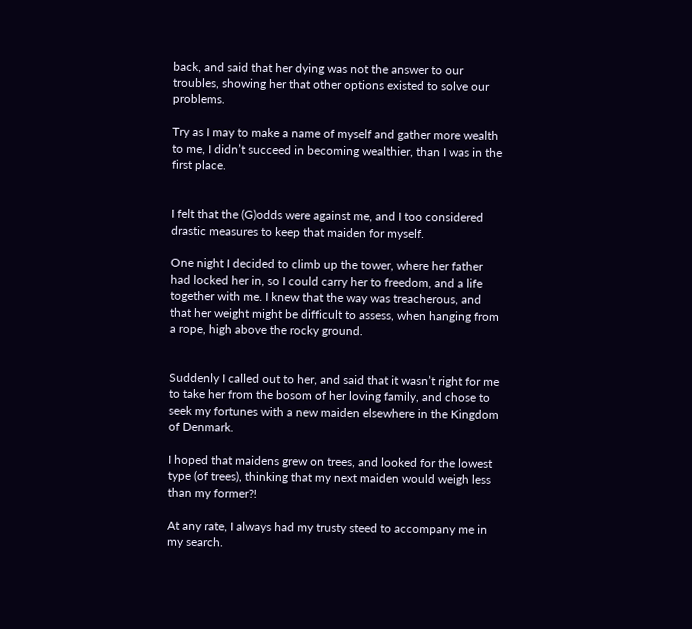back, and said that her dying was not the answer to our troubles, showing her that other options existed to solve our problems.

Try as I may to make a name of myself and gather more wealth to me, I didn’t succeed in becoming wealthier, than I was in the first place.


I felt that the (G)odds were against me, and I too considered drastic measures to keep that maiden for myself.

One night I decided to climb up the tower, where her father had locked her in, so I could carry her to freedom, and a life together with me. I knew that the way was treacherous, and that her weight might be difficult to assess, when hanging from a rope, high above the rocky ground.


Suddenly I called out to her, and said that it wasn’t right for me to take her from the bosom of her loving family, and chose to seek my fortunes with a new maiden elsewhere in the Kingdom of Denmark.

I hoped that maidens grew on trees, and looked for the lowest type (of trees), thinking that my next maiden would weigh less than my former?!

At any rate, I always had my trusty steed to accompany me in my search.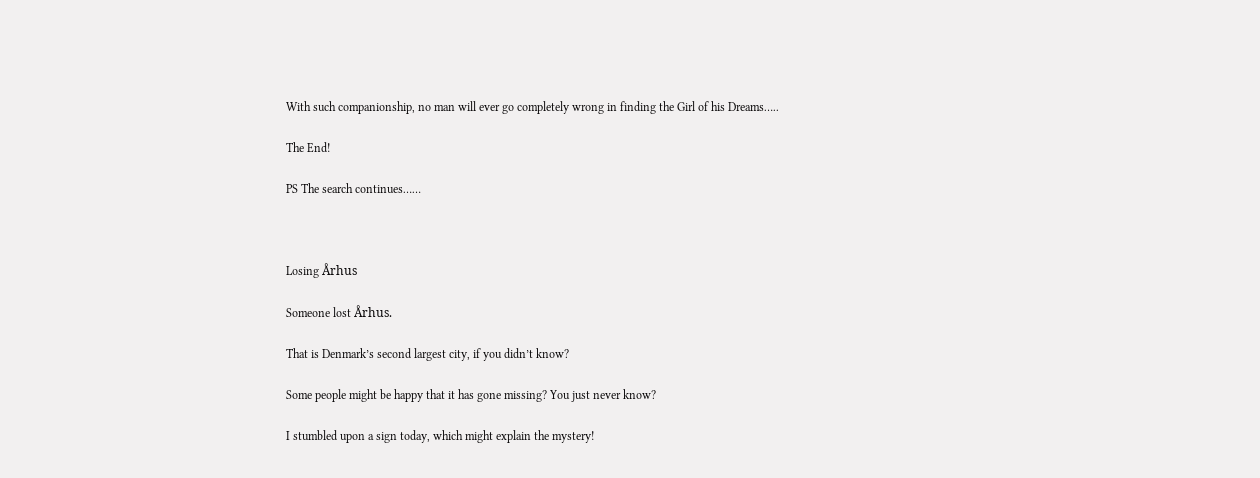With such companionship, no man will ever go completely wrong in finding the Girl of his Dreams…..

The End!

PS The search continues……



Losing Århus

Someone lost Århus.

That is Denmark’s second largest city, if you didn’t know?

Some people might be happy that it has gone missing? You just never know?

I stumbled upon a sign today, which might explain the mystery!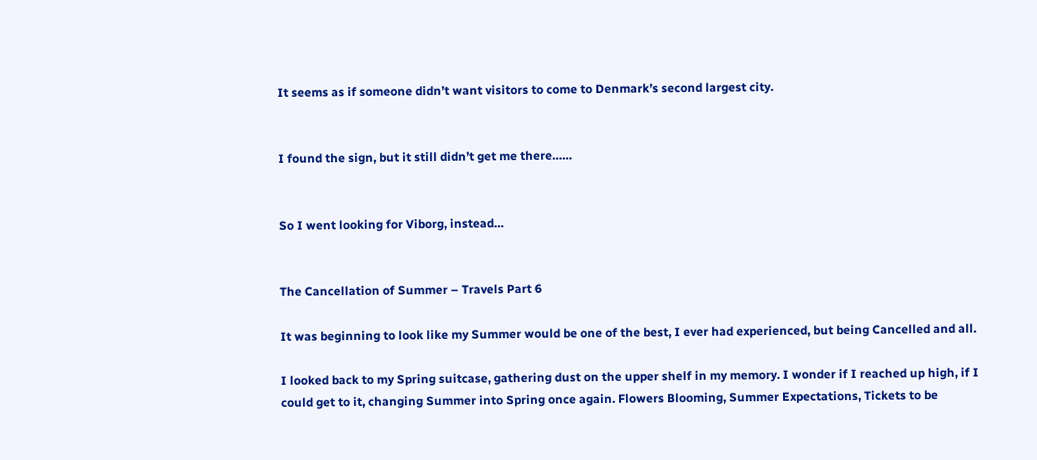It seems as if someone didn’t want visitors to come to Denmark’s second largest city.


I found the sign, but it still didn’t get me there……


So I went looking for Viborg, instead…


The Cancellation of Summer – Travels Part 6

It was beginning to look like my Summer would be one of the best, I ever had experienced, but being Cancelled and all.

I looked back to my Spring suitcase, gathering dust on the upper shelf in my memory. I wonder if I reached up high, if I could get to it, changing Summer into Spring once again. Flowers Blooming, Summer Expectations, Tickets to be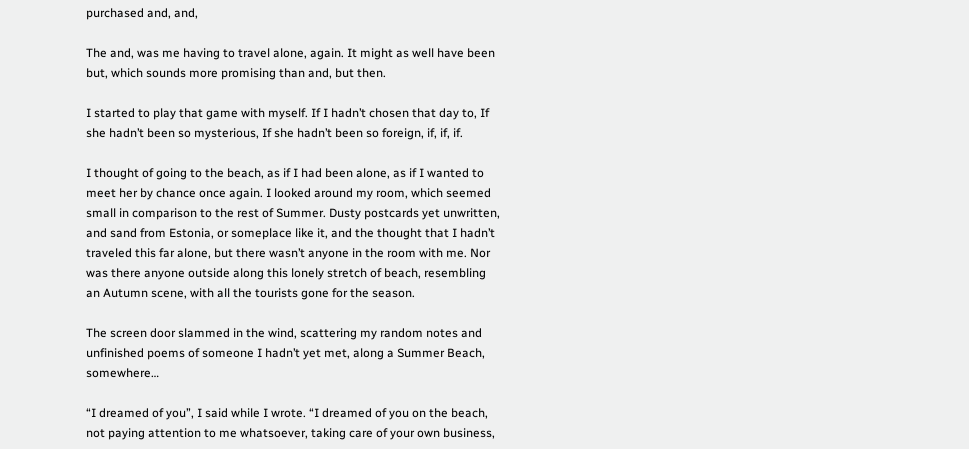purchased and, and,

The and, was me having to travel alone, again. It might as well have been but, which sounds more promising than and, but then.

I started to play that game with myself. If I hadn’t chosen that day to, If she hadn’t been so mysterious, If she hadn’t been so foreign, if, if, if.

I thought of going to the beach, as if I had been alone, as if I wanted to meet her by chance once again. I looked around my room, which seemed small in comparison to the rest of Summer. Dusty postcards yet unwritten, and sand from Estonia, or someplace like it, and the thought that I hadn’t traveled this far alone, but there wasn’t anyone in the room with me. Nor was there anyone outside along this lonely stretch of beach, resembling an Autumn scene, with all the tourists gone for the season.

The screen door slammed in the wind, scattering my random notes and unfinished poems of someone I hadn’t yet met, along a Summer Beach, somewhere…

“I dreamed of you”, I said while I wrote. “I dreamed of you on the beach, not paying attention to me whatsoever, taking care of your own business,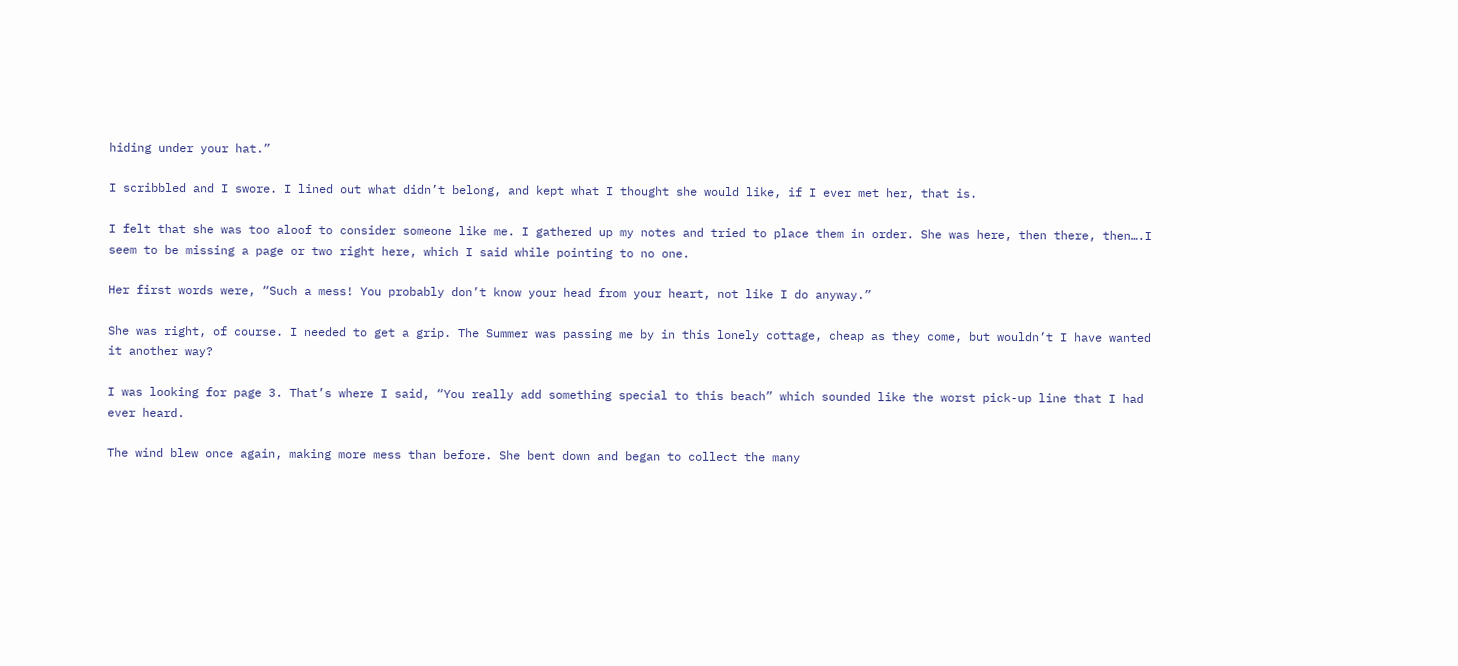hiding under your hat.”

I scribbled and I swore. I lined out what didn’t belong, and kept what I thought she would like, if I ever met her, that is.

I felt that she was too aloof to consider someone like me. I gathered up my notes and tried to place them in order. She was here, then there, then….I seem to be missing a page or two right here, which I said while pointing to no one.

Her first words were, “Such a mess! You probably don’t know your head from your heart, not like I do anyway.”

She was right, of course. I needed to get a grip. The Summer was passing me by in this lonely cottage, cheap as they come, but wouldn’t I have wanted it another way?

I was looking for page 3. That’s where I said, “You really add something special to this beach” which sounded like the worst pick-up line that I had ever heard.

The wind blew once again, making more mess than before. She bent down and began to collect the many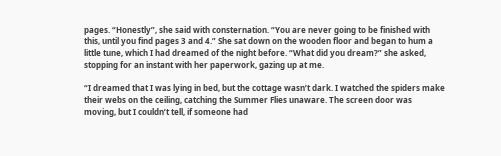pages. “Honestly”, she said with consternation. “You are never going to be finished with this, until you find pages 3 and 4.” She sat down on the wooden floor and began to hum a little tune, which I had dreamed of the night before. “What did you dream?” she asked, stopping for an instant with her paperwork, gazing up at me.

“I dreamed that I was lying in bed, but the cottage wasn’t dark. I watched the spiders make their webs on the ceiling, catching the Summer Flies unaware. The screen door was moving, but I couldn’t tell, if someone had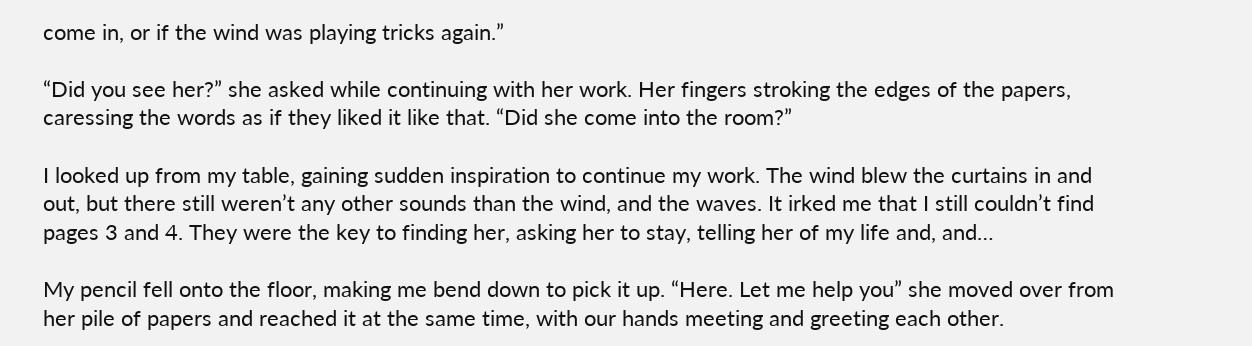come in, or if the wind was playing tricks again.”

“Did you see her?” she asked while continuing with her work. Her fingers stroking the edges of the papers, caressing the words as if they liked it like that. “Did she come into the room?”

I looked up from my table, gaining sudden inspiration to continue my work. The wind blew the curtains in and out, but there still weren’t any other sounds than the wind, and the waves. It irked me that I still couldn’t find pages 3 and 4. They were the key to finding her, asking her to stay, telling her of my life and, and…

My pencil fell onto the floor, making me bend down to pick it up. “Here. Let me help you” she moved over from her pile of papers and reached it at the same time, with our hands meeting and greeting each other.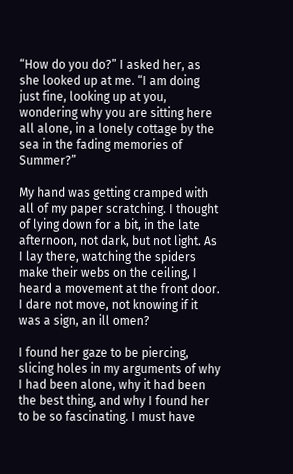“How do you do?” I asked her, as she looked up at me. “I am doing just fine, looking up at you, wondering why you are sitting here all alone, in a lonely cottage by the sea in the fading memories of Summer?”

My hand was getting cramped with all of my paper scratching. I thought of lying down for a bit, in the late afternoon, not dark, but not light. As I lay there, watching the spiders make their webs on the ceiling, I heard a movement at the front door. I dare not move, not knowing if it was a sign, an ill omen?

I found her gaze to be piercing, slicing holes in my arguments of why I had been alone, why it had been the best thing, and why I found her to be so fascinating. I must have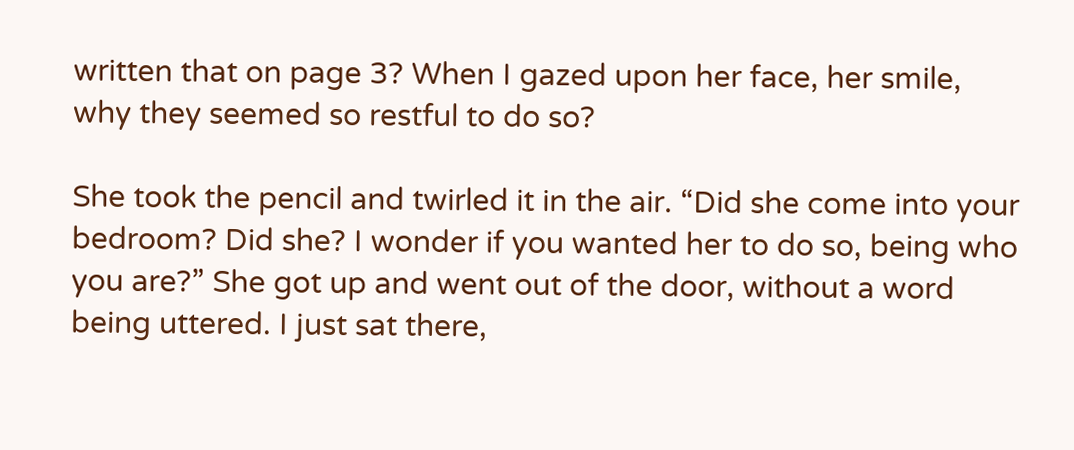written that on page 3? When I gazed upon her face, her smile, why they seemed so restful to do so?

She took the pencil and twirled it in the air. “Did she come into your bedroom? Did she? I wonder if you wanted her to do so, being who you are?” She got up and went out of the door, without a word being uttered. I just sat there,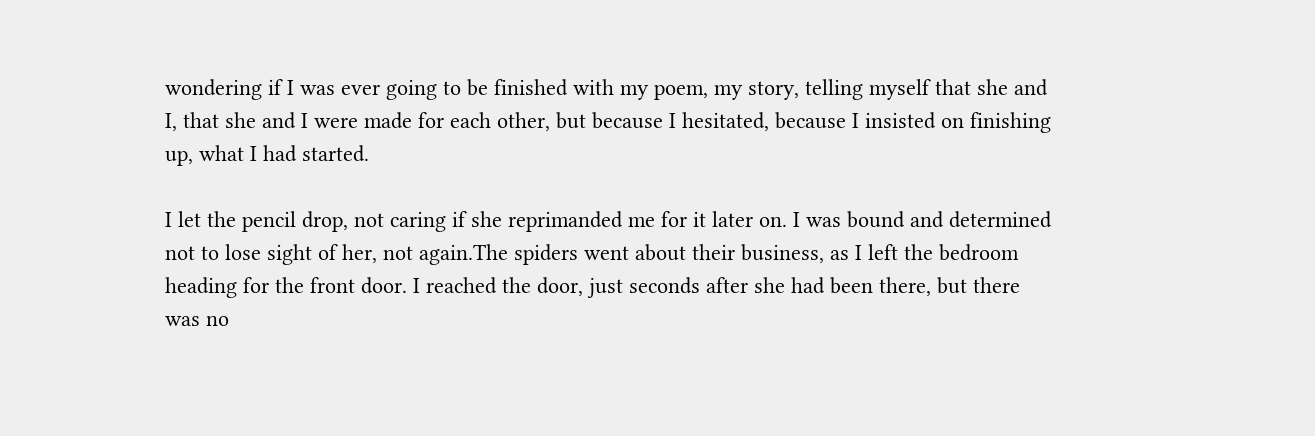wondering if I was ever going to be finished with my poem, my story, telling myself that she and I, that she and I were made for each other, but because I hesitated, because I insisted on finishing up, what I had started.

I let the pencil drop, not caring if she reprimanded me for it later on. I was bound and determined not to lose sight of her, not again.The spiders went about their business, as I left the bedroom heading for the front door. I reached the door, just seconds after she had been there, but there was no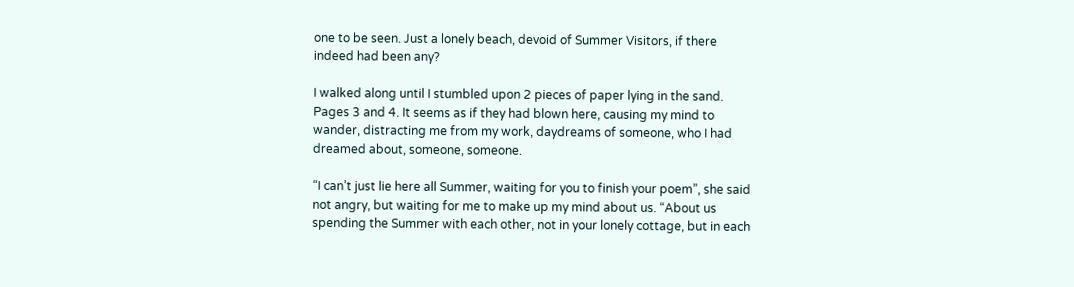one to be seen. Just a lonely beach, devoid of Summer Visitors, if there indeed had been any?

I walked along until I stumbled upon 2 pieces of paper lying in the sand. Pages 3 and 4. It seems as if they had blown here, causing my mind to wander, distracting me from my work, daydreams of someone, who I had dreamed about, someone, someone.

“I can’t just lie here all Summer, waiting for you to finish your poem”, she said not angry, but waiting for me to make up my mind about us. “About us spending the Summer with each other, not in your lonely cottage, but in each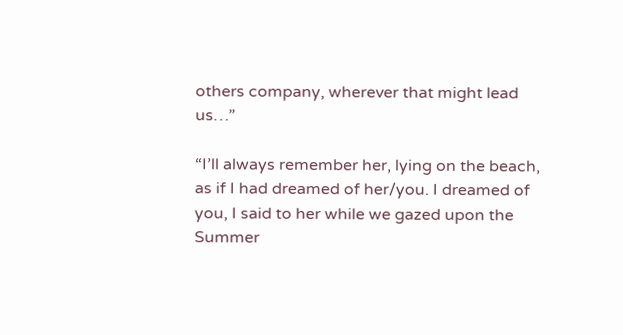others company, wherever that might lead us…”

“I’ll always remember her, lying on the beach, as if I had dreamed of her/you. I dreamed of you, I said to her while we gazed upon the Summer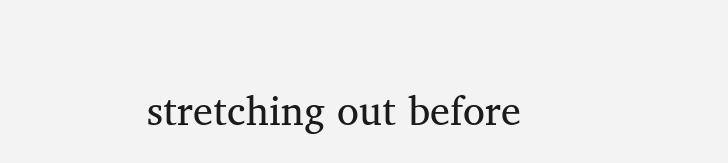stretching out before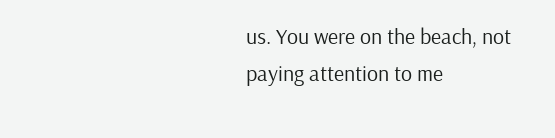us. You were on the beach, not paying attention to me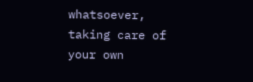whatsoever, taking care of your own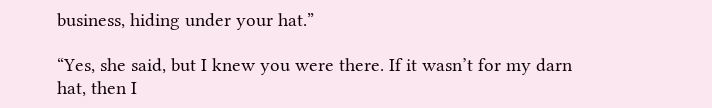business, hiding under your hat.”

“Yes, she said, but I knew you were there. If it wasn’t for my darn hat, then I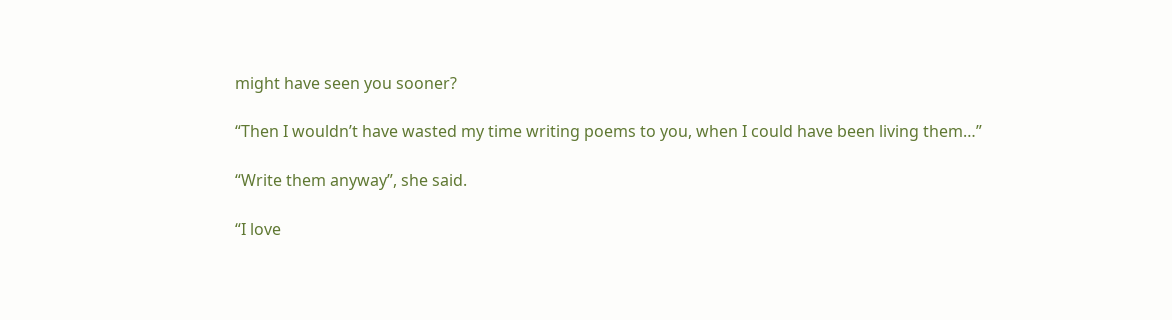might have seen you sooner?

“Then I wouldn’t have wasted my time writing poems to you, when I could have been living them…”

“Write them anyway”, she said.

“I love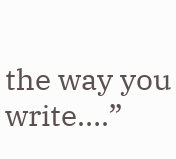the way you write….”